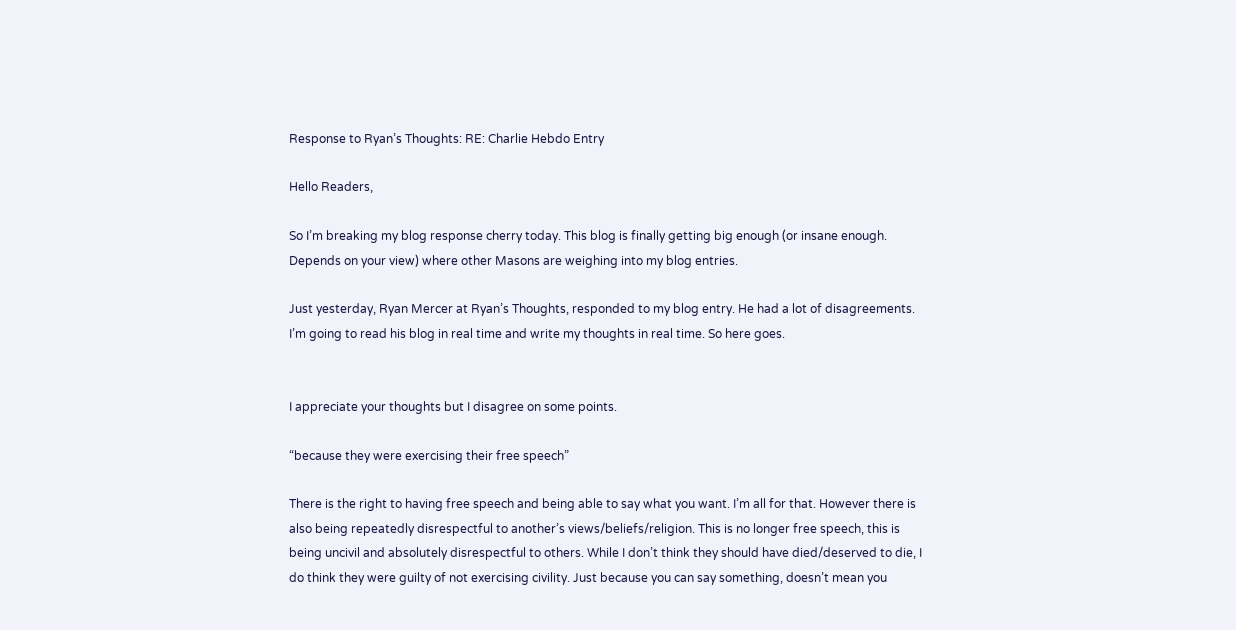Response to Ryan’s Thoughts: RE: Charlie Hebdo Entry

Hello Readers,

So I’m breaking my blog response cherry today. This blog is finally getting big enough (or insane enough. Depends on your view) where other Masons are weighing into my blog entries.

Just yesterday, Ryan Mercer at Ryan’s Thoughts, responded to my blog entry. He had a lot of disagreements. I’m going to read his blog in real time and write my thoughts in real time. So here goes.


I appreciate your thoughts but I disagree on some points.

“because they were exercising their free speech”

There is the right to having free speech and being able to say what you want. I’m all for that. However there is also being repeatedly disrespectful to another’s views/beliefs/religion. This is no longer free speech, this is being uncivil and absolutely disrespectful to others. While I don’t think they should have died/deserved to die, I do think they were guilty of not exercising civility. Just because you can say something, doesn’t mean you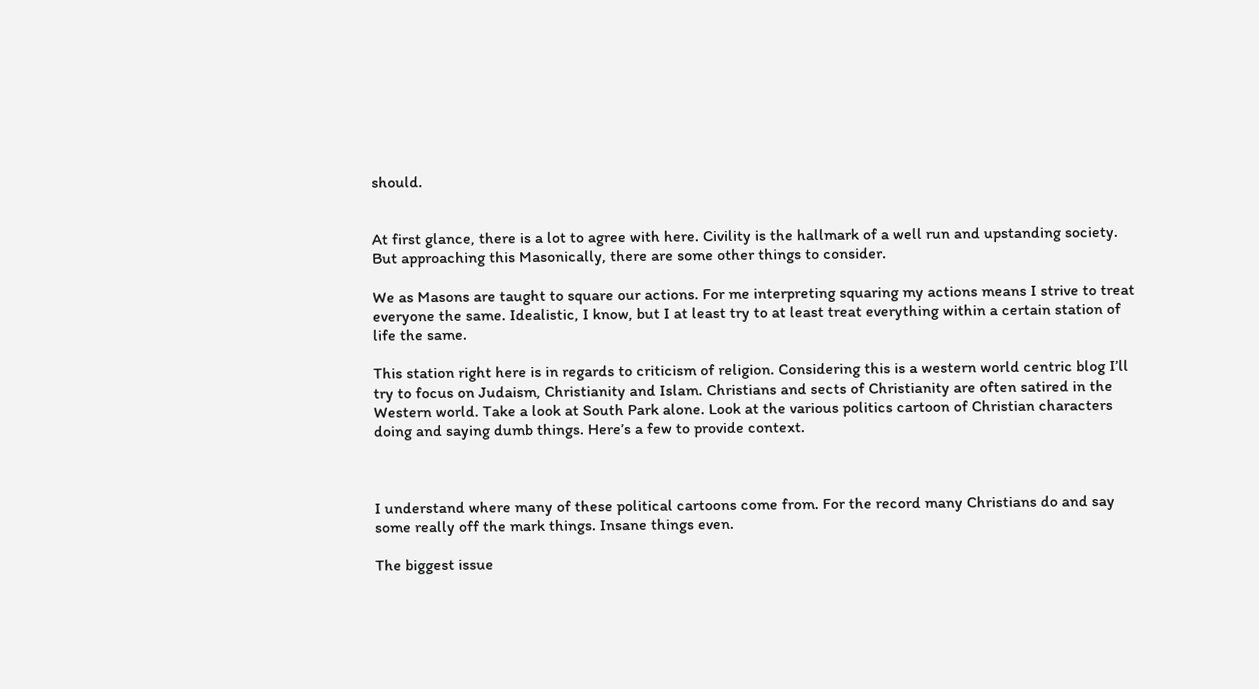should.


At first glance, there is a lot to agree with here. Civility is the hallmark of a well run and upstanding society. But approaching this Masonically, there are some other things to consider.

We as Masons are taught to square our actions. For me interpreting squaring my actions means I strive to treat everyone the same. Idealistic, I know, but I at least try to at least treat everything within a certain station of life the same.

This station right here is in regards to criticism of religion. Considering this is a western world centric blog I’ll try to focus on Judaism, Christianity and Islam. Christians and sects of Christianity are often satired in the Western world. Take a look at South Park alone. Look at the various politics cartoon of Christian characters doing and saying dumb things. Here’s a few to provide context.



I understand where many of these political cartoons come from. For the record many Christians do and say some really off the mark things. Insane things even.

The biggest issue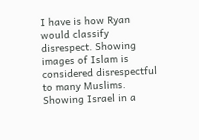I have is how Ryan would classify disrespect. Showing images of Islam is considered disrespectful to many Muslims. Showing Israel in a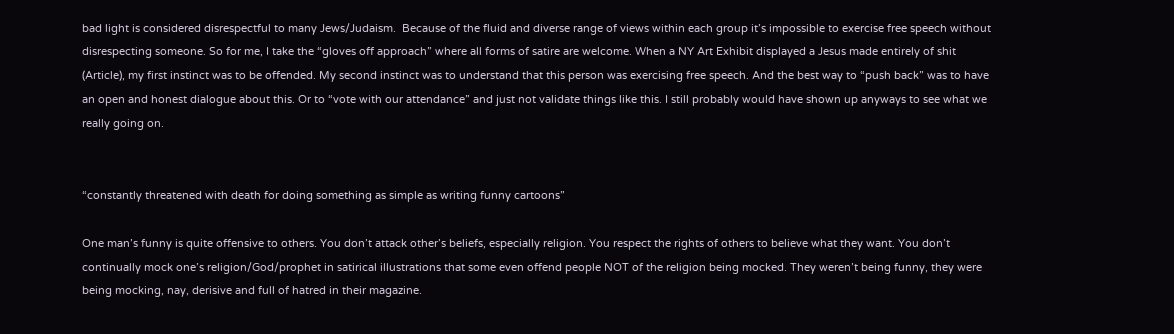bad light is considered disrespectful to many Jews/Judaism.  Because of the fluid and diverse range of views within each group it’s impossible to exercise free speech without disrespecting someone. So for me, I take the “gloves off approach” where all forms of satire are welcome. When a NY Art Exhibit displayed a Jesus made entirely of shit (Article), my first instinct was to be offended. My second instinct was to understand that this person was exercising free speech. And the best way to “push back” was to have an open and honest dialogue about this. Or to “vote with our attendance” and just not validate things like this. I still probably would have shown up anyways to see what we really going on.


“constantly threatened with death for doing something as simple as writing funny cartoons”

One man’s funny is quite offensive to others. You don’t attack other’s beliefs, especially religion. You respect the rights of others to believe what they want. You don’t continually mock one’s religion/God/prophet in satirical illustrations that some even offend people NOT of the religion being mocked. They weren’t being funny, they were being mocking, nay, derisive and full of hatred in their magazine.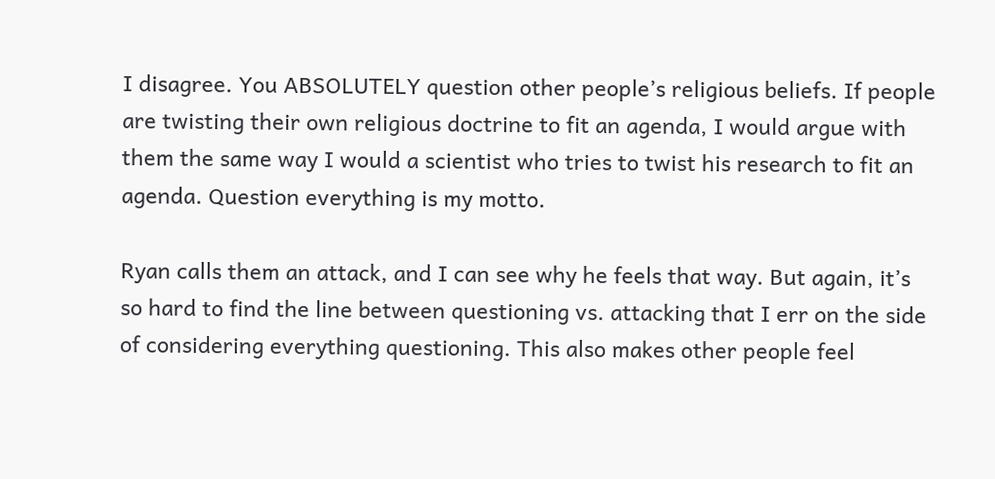I disagree. You ABSOLUTELY question other people’s religious beliefs. If people are twisting their own religious doctrine to fit an agenda, I would argue with them the same way I would a scientist who tries to twist his research to fit an agenda. Question everything is my motto.

Ryan calls them an attack, and I can see why he feels that way. But again, it’s so hard to find the line between questioning vs. attacking that I err on the side of considering everything questioning. This also makes other people feel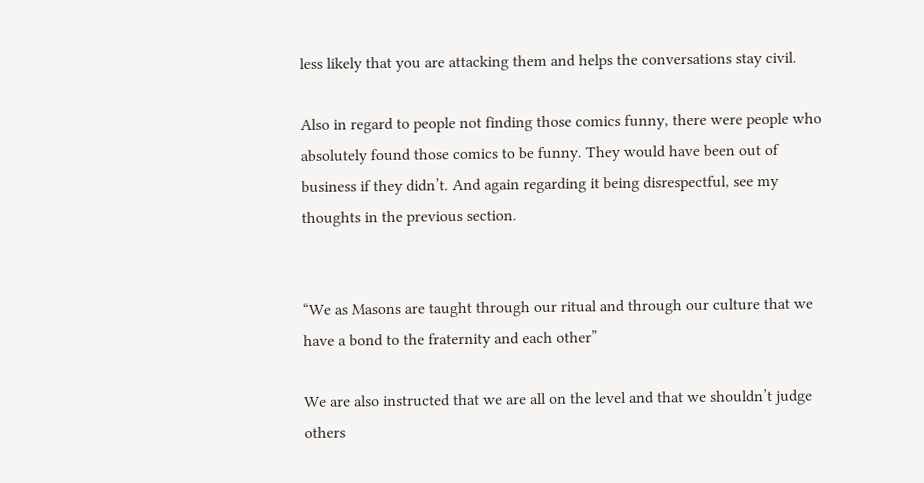less likely that you are attacking them and helps the conversations stay civil.

Also in regard to people not finding those comics funny, there were people who absolutely found those comics to be funny. They would have been out of business if they didn’t. And again regarding it being disrespectful, see my thoughts in the previous section.


“We as Masons are taught through our ritual and through our culture that we have a bond to the fraternity and each other”

We are also instructed that we are all on the level and that we shouldn’t judge others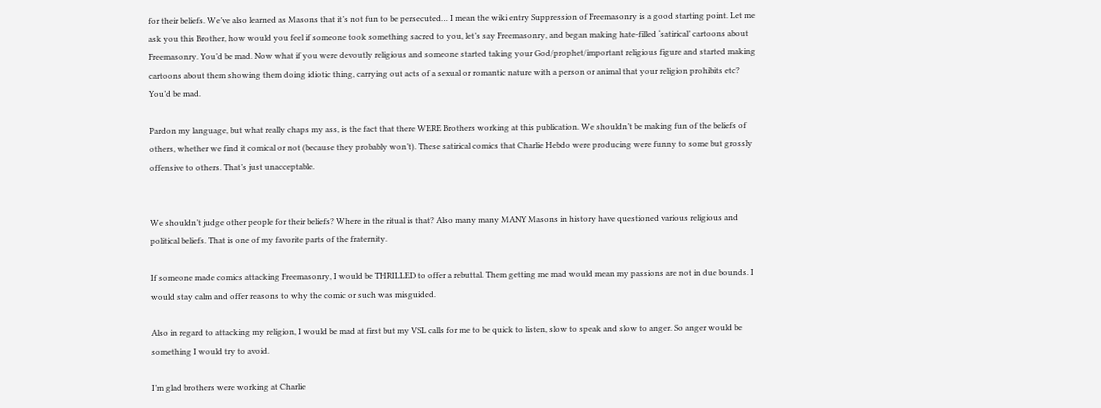for their beliefs. We’ve also learned as Masons that it’s not fun to be persecuted… I mean the wiki entry Suppression of Freemasonry is a good starting point. Let me ask you this Brother, how would you feel if someone took something sacred to you, let’s say Freemasonry, and began making hate-filled ‘satirical’ cartoons about Freemasonry. You’d be mad. Now what if you were devoutly religious and someone started taking your God/prophet/important religious figure and started making cartoons about them showing them doing idiotic thing, carrying out acts of a sexual or romantic nature with a person or animal that your religion prohibits etc? You’d be mad.

Pardon my language, but what really chaps my ass, is the fact that there WERE Brothers working at this publication. We shouldn’t be making fun of the beliefs of others, whether we find it comical or not (because they probably won’t). These satirical comics that Charlie Hebdo were producing were funny to some but grossly offensive to others. That’s just unacceptable.


We shouldn’t judge other people for their beliefs? Where in the ritual is that? Also many many MANY Masons in history have questioned various religious and political beliefs. That is one of my favorite parts of the fraternity.

If someone made comics attacking Freemasonry, I would be THRILLED to offer a rebuttal. Them getting me mad would mean my passions are not in due bounds. I would stay calm and offer reasons to why the comic or such was misguided.

Also in regard to attacking my religion, I would be mad at first but my VSL calls for me to be quick to listen, slow to speak and slow to anger. So anger would be something I would try to avoid.

I’m glad brothers were working at Charlie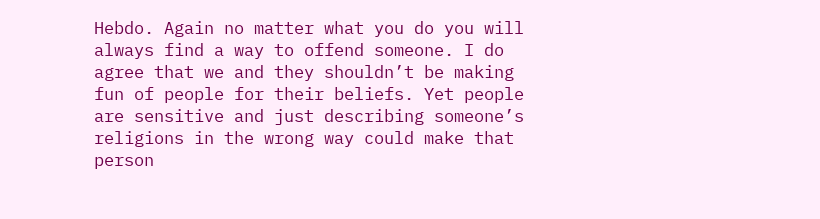Hebdo. Again no matter what you do you will always find a way to offend someone. I do agree that we and they shouldn’t be making fun of people for their beliefs. Yet people are sensitive and just describing someone’s religions in the wrong way could make that person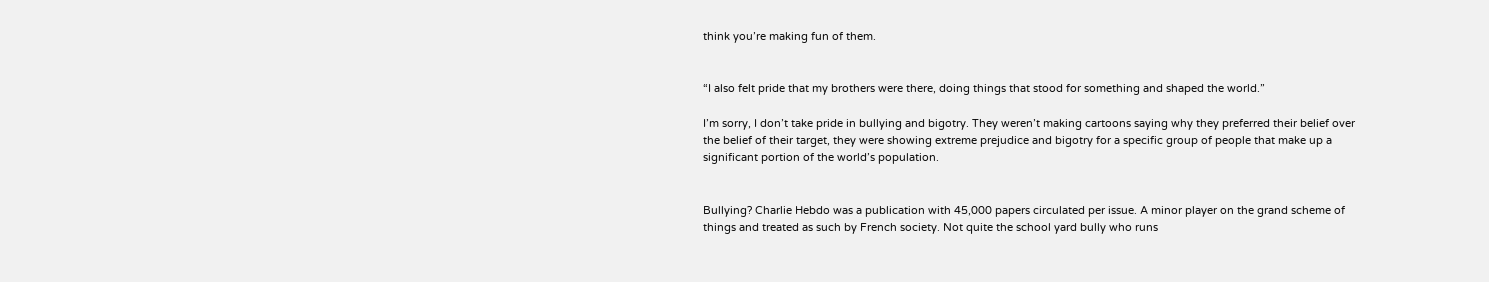think you’re making fun of them.


“I also felt pride that my brothers were there, doing things that stood for something and shaped the world.”

I’m sorry, I don’t take pride in bullying and bigotry. They weren’t making cartoons saying why they preferred their belief over the belief of their target, they were showing extreme prejudice and bigotry for a specific group of people that make up a significant portion of the world’s population.


Bullying? Charlie Hebdo was a publication with 45,000 papers circulated per issue. A minor player on the grand scheme of things and treated as such by French society. Not quite the school yard bully who runs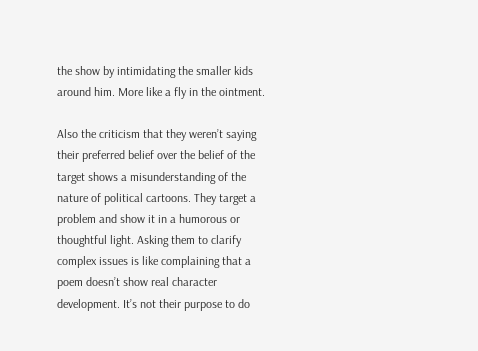the show by intimidating the smaller kids around him. More like a fly in the ointment.

Also the criticism that they weren’t saying their preferred belief over the belief of the target shows a misunderstanding of the nature of political cartoons. They target a problem and show it in a humorous or thoughtful light. Asking them to clarify complex issues is like complaining that a poem doesn’t show real character development. It’s not their purpose to do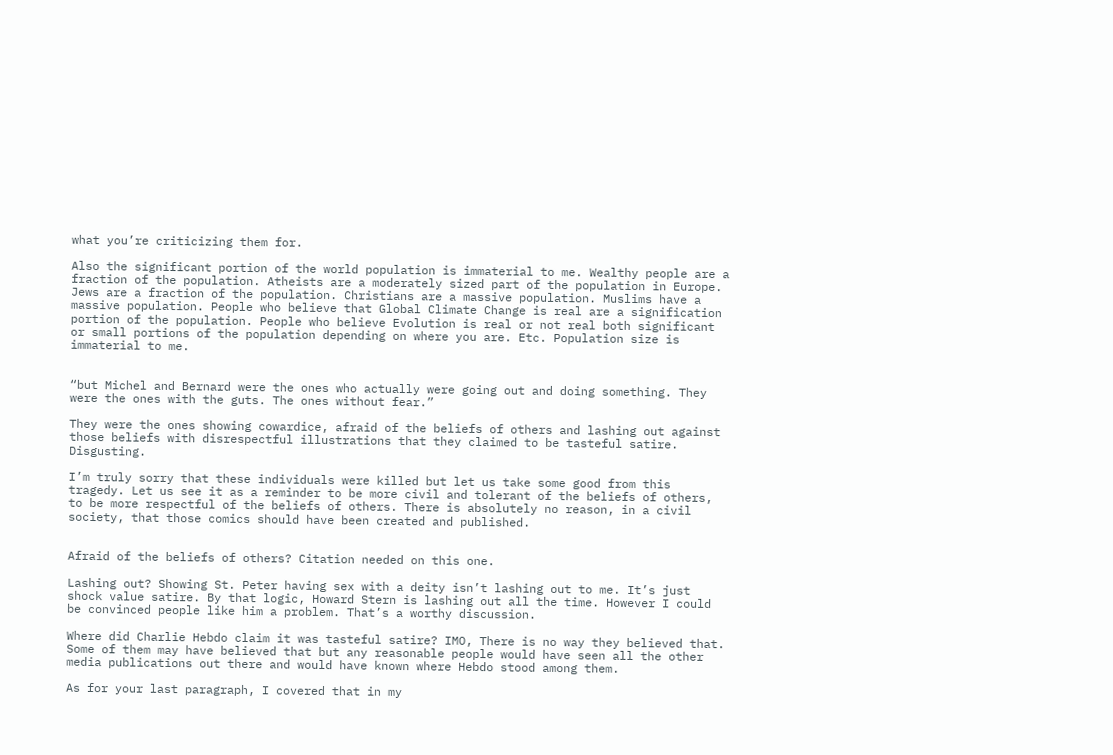what you’re criticizing them for.

Also the significant portion of the world population is immaterial to me. Wealthy people are a fraction of the population. Atheists are a moderately sized part of the population in Europe. Jews are a fraction of the population. Christians are a massive population. Muslims have a massive population. People who believe that Global Climate Change is real are a signification portion of the population. People who believe Evolution is real or not real both significant or small portions of the population depending on where you are. Etc. Population size is immaterial to me.


“but Michel and Bernard were the ones who actually were going out and doing something. They were the ones with the guts. The ones without fear.”

They were the ones showing cowardice, afraid of the beliefs of others and lashing out against those beliefs with disrespectful illustrations that they claimed to be tasteful satire. Disgusting.

I’m truly sorry that these individuals were killed but let us take some good from this tragedy. Let us see it as a reminder to be more civil and tolerant of the beliefs of others, to be more respectful of the beliefs of others. There is absolutely no reason, in a civil society, that those comics should have been created and published.


Afraid of the beliefs of others? Citation needed on this one.

Lashing out? Showing St. Peter having sex with a deity isn’t lashing out to me. It’s just shock value satire. By that logic, Howard Stern is lashing out all the time. However I could be convinced people like him a problem. That’s a worthy discussion.

Where did Charlie Hebdo claim it was tasteful satire? IMO, There is no way they believed that. Some of them may have believed that but any reasonable people would have seen all the other media publications out there and would have known where Hebdo stood among them.

As for your last paragraph, I covered that in my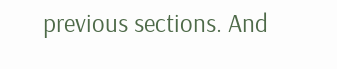previous sections. And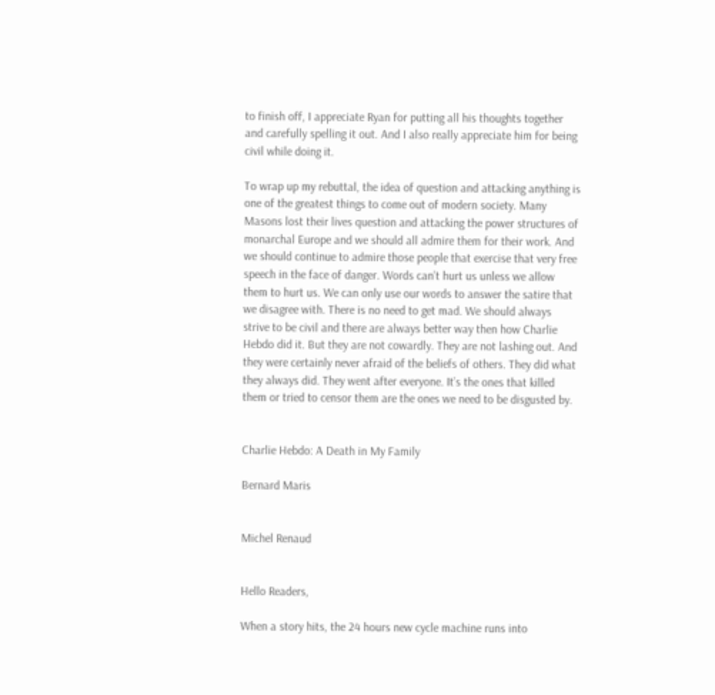to finish off, I appreciate Ryan for putting all his thoughts together and carefully spelling it out. And I also really appreciate him for being civil while doing it.

To wrap up my rebuttal, the idea of question and attacking anything is one of the greatest things to come out of modern society. Many Masons lost their lives question and attacking the power structures of monarchal Europe and we should all admire them for their work. And we should continue to admire those people that exercise that very free speech in the face of danger. Words can’t hurt us unless we allow them to hurt us. We can only use our words to answer the satire that we disagree with. There is no need to get mad. We should always strive to be civil and there are always better way then how Charlie Hebdo did it. But they are not cowardly. They are not lashing out. And they were certainly never afraid of the beliefs of others. They did what they always did. They went after everyone. It’s the ones that killed them or tried to censor them are the ones we need to be disgusted by.


Charlie Hebdo: A Death in My Family

Bernard Maris


Michel Renaud


Hello Readers,

When a story hits, the 24 hours new cycle machine runs into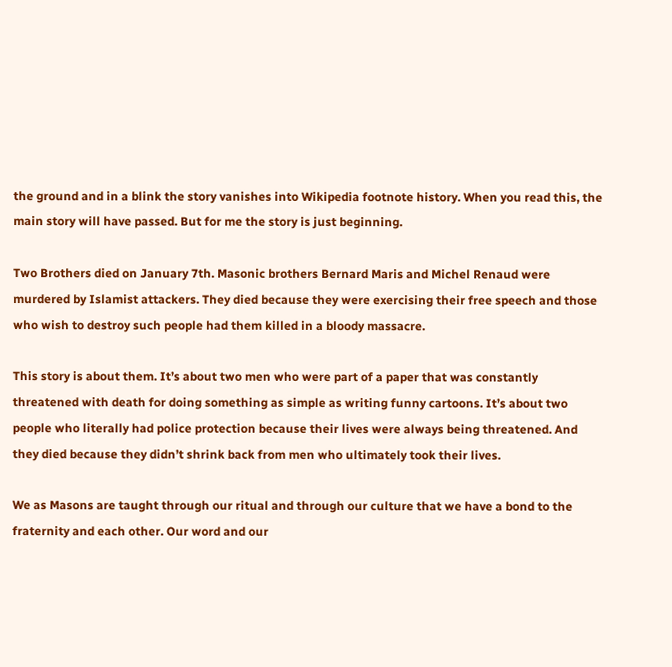the ground and in a blink the story vanishes into Wikipedia footnote history. When you read this, the main story will have passed. But for me the story is just beginning.

Two Brothers died on January 7th. Masonic brothers Bernard Maris and Michel Renaud were murdered by Islamist attackers. They died because they were exercising their free speech and those who wish to destroy such people had them killed in a bloody massacre.

This story is about them. It’s about two men who were part of a paper that was constantly threatened with death for doing something as simple as writing funny cartoons. It’s about two people who literally had police protection because their lives were always being threatened. And they died because they didn’t shrink back from men who ultimately took their lives.

We as Masons are taught through our ritual and through our culture that we have a bond to the fraternity and each other. Our word and our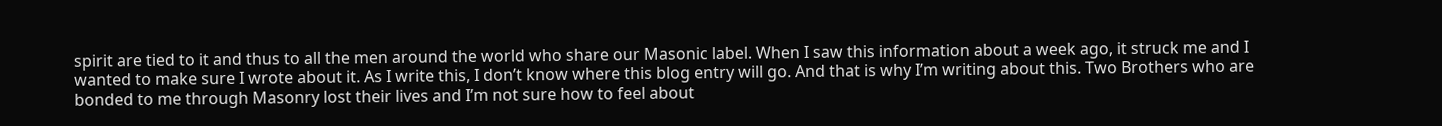spirit are tied to it and thus to all the men around the world who share our Masonic label. When I saw this information about a week ago, it struck me and I wanted to make sure I wrote about it. As I write this, I don’t know where this blog entry will go. And that is why I’m writing about this. Two Brothers who are bonded to me through Masonry lost their lives and I’m not sure how to feel about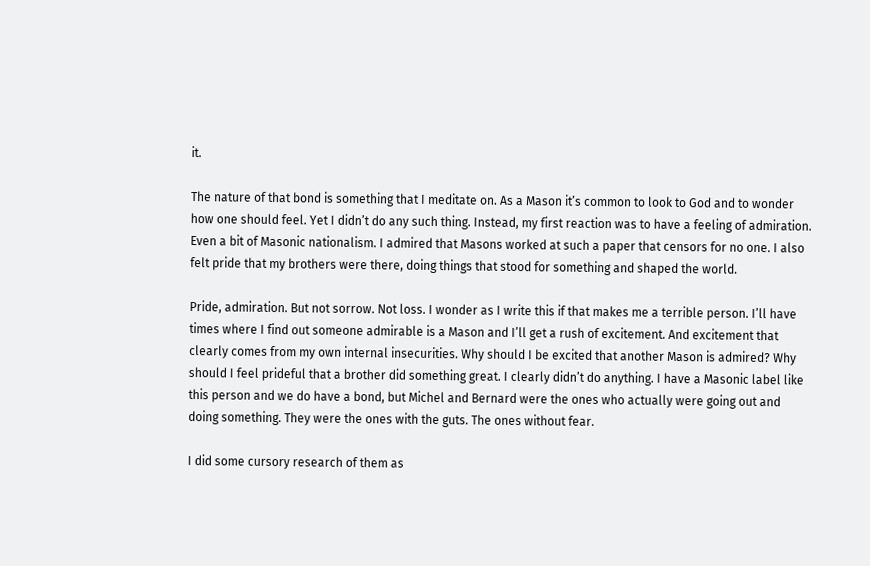it.

The nature of that bond is something that I meditate on. As a Mason it’s common to look to God and to wonder how one should feel. Yet I didn’t do any such thing. Instead, my first reaction was to have a feeling of admiration. Even a bit of Masonic nationalism. I admired that Masons worked at such a paper that censors for no one. I also felt pride that my brothers were there, doing things that stood for something and shaped the world.

Pride, admiration. But not sorrow. Not loss. I wonder as I write this if that makes me a terrible person. I’ll have times where I find out someone admirable is a Mason and I’ll get a rush of excitement. And excitement that clearly comes from my own internal insecurities. Why should I be excited that another Mason is admired? Why should I feel prideful that a brother did something great. I clearly didn’t do anything. I have a Masonic label like this person and we do have a bond, but Michel and Bernard were the ones who actually were going out and doing something. They were the ones with the guts. The ones without fear.

I did some cursory research of them as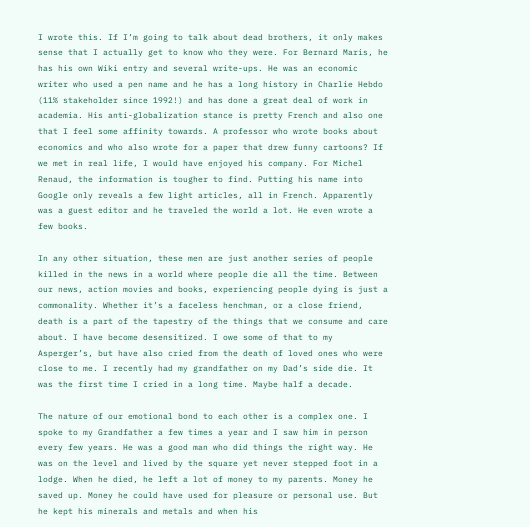I wrote this. If I’m going to talk about dead brothers, it only makes sense that I actually get to know who they were. For Bernard Maris, he has his own Wiki entry and several write-ups. He was an economic writer who used a pen name and he has a long history in Charlie Hebdo (11% stakeholder since 1992!) and has done a great deal of work in academia. His anti-globalization stance is pretty French and also one that I feel some affinity towards. A professor who wrote books about economics and who also wrote for a paper that drew funny cartoons? If we met in real life, I would have enjoyed his company. For Michel Renaud, the information is tougher to find. Putting his name into Google only reveals a few light articles, all in French. Apparently was a guest editor and he traveled the world a lot. He even wrote a few books.

In any other situation, these men are just another series of people killed in the news in a world where people die all the time. Between our news, action movies and books, experiencing people dying is just a commonality. Whether it’s a faceless henchman, or a close friend, death is a part of the tapestry of the things that we consume and care about. I have become desensitized. I owe some of that to my Asperger’s, but have also cried from the death of loved ones who were close to me. I recently had my grandfather on my Dad’s side die. It was the first time I cried in a long time. Maybe half a decade.

The nature of our emotional bond to each other is a complex one. I spoke to my Grandfather a few times a year and I saw him in person every few years. He was a good man who did things the right way. He was on the level and lived by the square yet never stepped foot in a lodge. When he died, he left a lot of money to my parents. Money he saved up. Money he could have used for pleasure or personal use. But he kept his minerals and metals and when his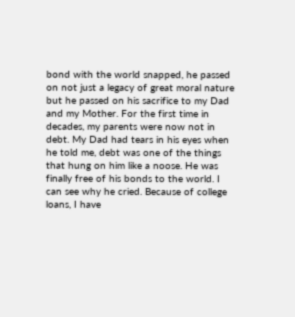bond with the world snapped, he passed on not just a legacy of great moral nature but he passed on his sacrifice to my Dad and my Mother. For the first time in decades, my parents were now not in debt. My Dad had tears in his eyes when he told me, debt was one of the things that hung on him like a noose. He was finally free of his bonds to the world. I can see why he cried. Because of college loans, I have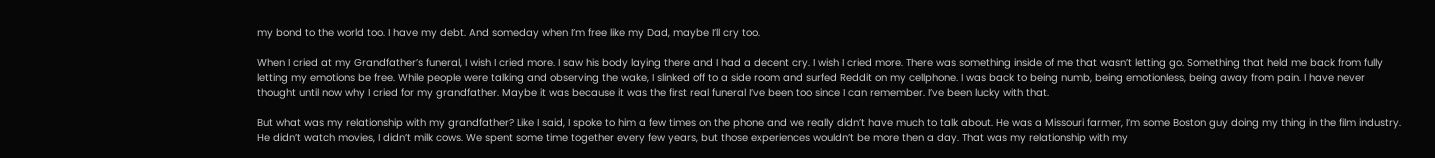my bond to the world too. I have my debt. And someday when I’m free like my Dad, maybe I’ll cry too.

When I cried at my Grandfather’s funeral, I wish I cried more. I saw his body laying there and I had a decent cry. I wish I cried more. There was something inside of me that wasn’t letting go. Something that held me back from fully letting my emotions be free. While people were talking and observing the wake, I slinked off to a side room and surfed Reddit on my cellphone. I was back to being numb, being emotionless, being away from pain. I have never thought until now why I cried for my grandfather. Maybe it was because it was the first real funeral I’ve been too since I can remember. I’ve been lucky with that.

But what was my relationship with my grandfather? Like I said, I spoke to him a few times on the phone and we really didn’t have much to talk about. He was a Missouri farmer, I’m some Boston guy doing my thing in the film industry. He didn’t watch movies, I didn’t milk cows. We spent some time together every few years, but those experiences wouldn’t be more then a day. That was my relationship with my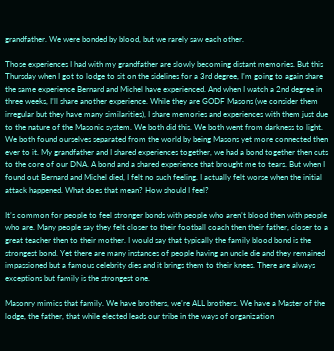grandfather. We were bonded by blood, but we rarely saw each other.

Those experiences I had with my grandfather are slowly becoming distant memories. But this Thursday when I got to lodge to sit on the sidelines for a 3rd degree, I’m going to again share the same experience Bernard and Michel have experienced. And when I watch a 2nd degree in three weeks, I’ll share another experience. While they are GODF Masons (we consider them irregular but they have many similarities), I share memories and experiences with them just due to the nature of the Masonic system. We both did this. We both went from darkness to light. We both found ourselves separated from the world by being Masons yet more connected then ever to it. My grandfather and I shared experiences together, we had a bond together then cuts to the core of our DNA. A bond and a shared experience that brought me to tears. But when I found out Bernard and Michel died, I felt no such feeling. I actually felt worse when the initial attack happened. What does that mean? How should I feel?

It’s common for people to feel stronger bonds with people who aren’t blood then with people who are. Many people say they felt closer to their football coach then their father, closer to a great teacher then to their mother. I would say that typically the family blood bond is the strongest bond. Yet there are many instances of people having an uncle die and they remained impassioned but a famous celebrity dies and it brings them to their knees. There are always exceptions but family is the strongest one.

Masonry mimics that family. We have brothers, we’re ALL brothers. We have a Master of the lodge, the father, that while elected leads our tribe in the ways of organization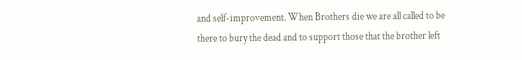and self-improvement. When Brothers die we are all called to be there to bury the dead and to support those that the brother left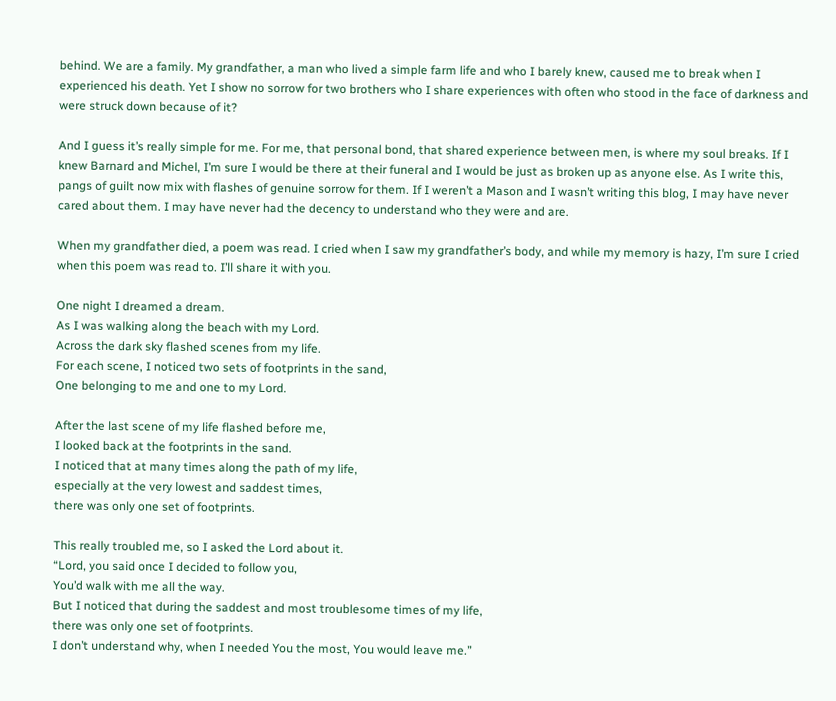behind. We are a family. My grandfather, a man who lived a simple farm life and who I barely knew, caused me to break when I experienced his death. Yet I show no sorrow for two brothers who I share experiences with often who stood in the face of darkness and were struck down because of it?

And I guess it’s really simple for me. For me, that personal bond, that shared experience between men, is where my soul breaks. If I knew Barnard and Michel, I’m sure I would be there at their funeral and I would be just as broken up as anyone else. As I write this, pangs of guilt now mix with flashes of genuine sorrow for them. If I weren’t a Mason and I wasn’t writing this blog, I may have never cared about them. I may have never had the decency to understand who they were and are.

When my grandfather died, a poem was read. I cried when I saw my grandfather’s body, and while my memory is hazy, I’m sure I cried when this poem was read to. I’ll share it with you.

One night I dreamed a dream.
As I was walking along the beach with my Lord.
Across the dark sky flashed scenes from my life.
For each scene, I noticed two sets of footprints in the sand,
One belonging to me and one to my Lord.

After the last scene of my life flashed before me,
I looked back at the footprints in the sand.
I noticed that at many times along the path of my life,
especially at the very lowest and saddest times,
there was only one set of footprints.

This really troubled me, so I asked the Lord about it.
“Lord, you said once I decided to follow you,
You’d walk with me all the way.
But I noticed that during the saddest and most troublesome times of my life,
there was only one set of footprints.
I don’t understand why, when I needed You the most, You would leave me.”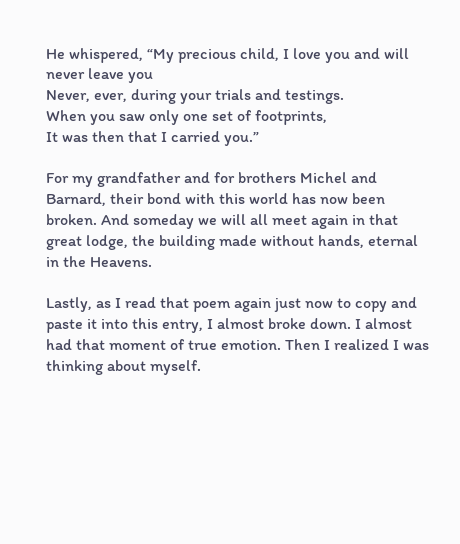He whispered, “My precious child, I love you and will never leave you
Never, ever, during your trials and testings.
When you saw only one set of footprints,
It was then that I carried you.”

For my grandfather and for brothers Michel and Barnard, their bond with this world has now been broken. And someday we will all meet again in that great lodge, the building made without hands, eternal in the Heavens.

Lastly, as I read that poem again just now to copy and paste it into this entry, I almost broke down. I almost had that moment of true emotion. Then I realized I was thinking about myself.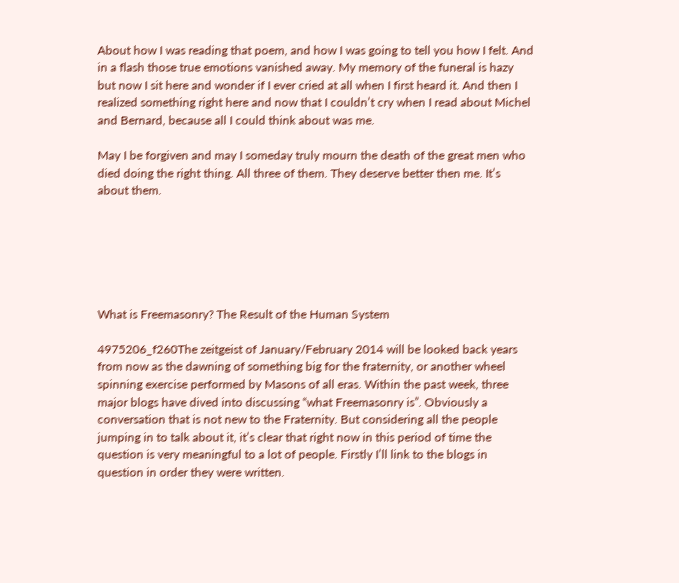About how I was reading that poem, and how I was going to tell you how I felt. And in a flash those true emotions vanished away. My memory of the funeral is hazy but now I sit here and wonder if I ever cried at all when I first heard it. And then I realized something right here and now that I couldn’t cry when I read about Michel and Bernard, because all I could think about was me.

May I be forgiven and may I someday truly mourn the death of the great men who died doing the right thing. All three of them. They deserve better then me. It’s about them.






What is Freemasonry? The Result of the Human System

4975206_f260The zeitgeist of January/February 2014 will be looked back years from now as the dawning of something big for the fraternity, or another wheel spinning exercise performed by Masons of all eras. Within the past week, three major blogs have dived into discussing “what Freemasonry is”. Obviously a conversation that is not new to the Fraternity. But considering all the people jumping in to talk about it, it’s clear that right now in this period of time the question is very meaningful to a lot of people. Firstly I’ll link to the blogs in question in order they were written.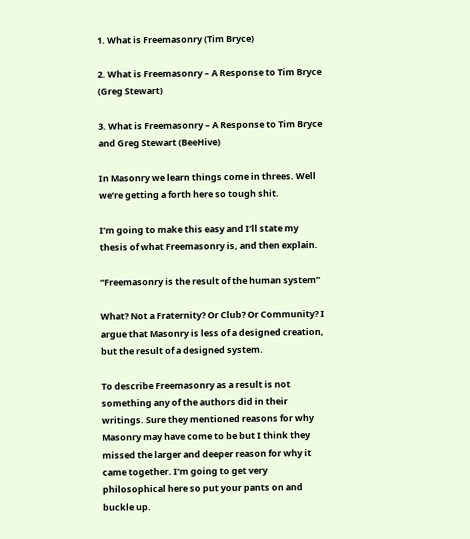1. What is Freemasonry (Tim Bryce)

2. What is Freemasonry – A Response to Tim Bryce (Greg Stewart)

3. What is Freemasonry – A Response to Tim Bryce and Greg Stewart (BeeHive)

In Masonry we learn things come in threes. Well we’re getting a forth here so tough shit.

I’m going to make this easy and I’ll state my thesis of what Freemasonry is, and then explain.

“Freemasonry is the result of the human system”

What? Not a Fraternity? Or Club? Or Community? I argue that Masonry is less of a designed creation, but the result of a designed system.

To describe Freemasonry as a result is not something any of the authors did in their writings. Sure they mentioned reasons for why Masonry may have come to be but I think they missed the larger and deeper reason for why it came together. I’m going to get very philosophical here so put your pants on and buckle up.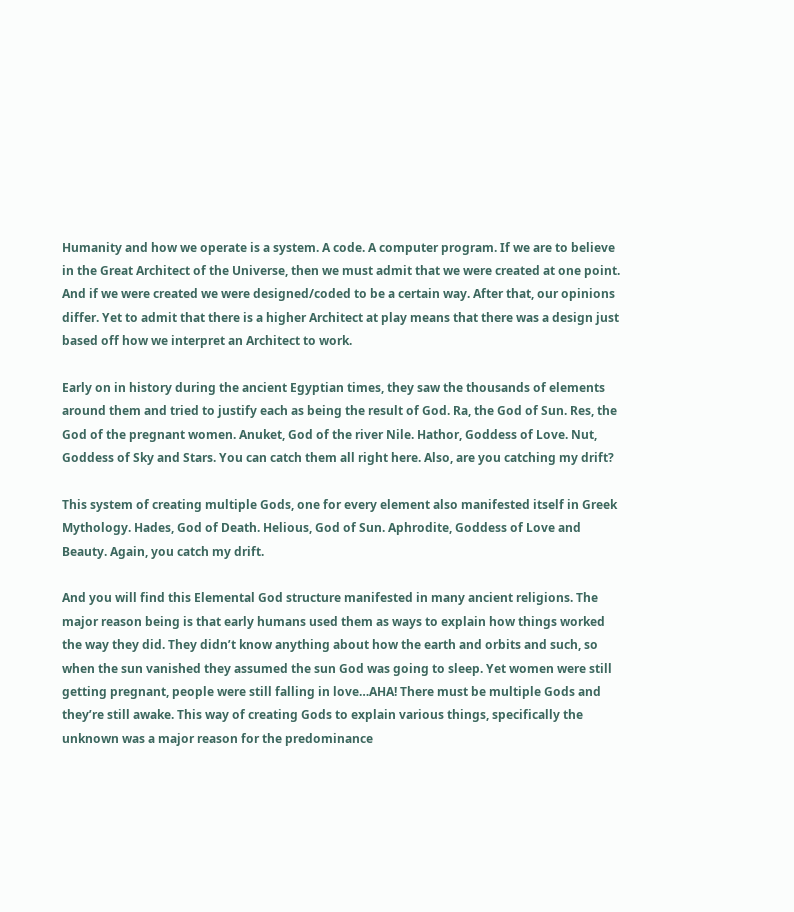Humanity and how we operate is a system. A code. A computer program. If we are to believe in the Great Architect of the Universe, then we must admit that we were created at one point. And if we were created we were designed/coded to be a certain way. After that, our opinions differ. Yet to admit that there is a higher Architect at play means that there was a design just based off how we interpret an Architect to work.

Early on in history during the ancient Egyptian times, they saw the thousands of elements around them and tried to justify each as being the result of God. Ra, the God of Sun. Res, the God of the pregnant women. Anuket, God of the river Nile. Hathor, Goddess of Love. Nut, Goddess of Sky and Stars. You can catch them all right here. Also, are you catching my drift?

This system of creating multiple Gods, one for every element also manifested itself in Greek Mythology. Hades, God of Death. Helious, God of Sun. Aphrodite, Goddess of Love and Beauty. Again, you catch my drift.

And you will find this Elemental God structure manifested in many ancient religions. The major reason being is that early humans used them as ways to explain how things worked the way they did. They didn’t know anything about how the earth and orbits and such, so when the sun vanished they assumed the sun God was going to sleep. Yet women were still getting pregnant, people were still falling in love…AHA! There must be multiple Gods and they’re still awake. This way of creating Gods to explain various things, specifically the unknown was a major reason for the predominance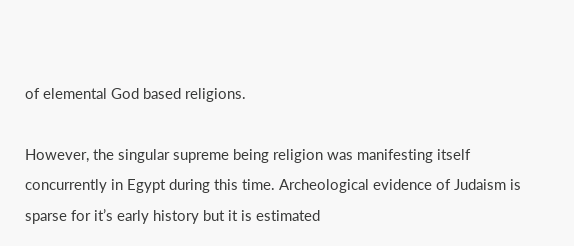of elemental God based religions.

However, the singular supreme being religion was manifesting itself concurrently in Egypt during this time. Archeological evidence of Judaism is sparse for it’s early history but it is estimated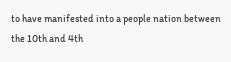to have manifested into a people nation between the 10th and 4th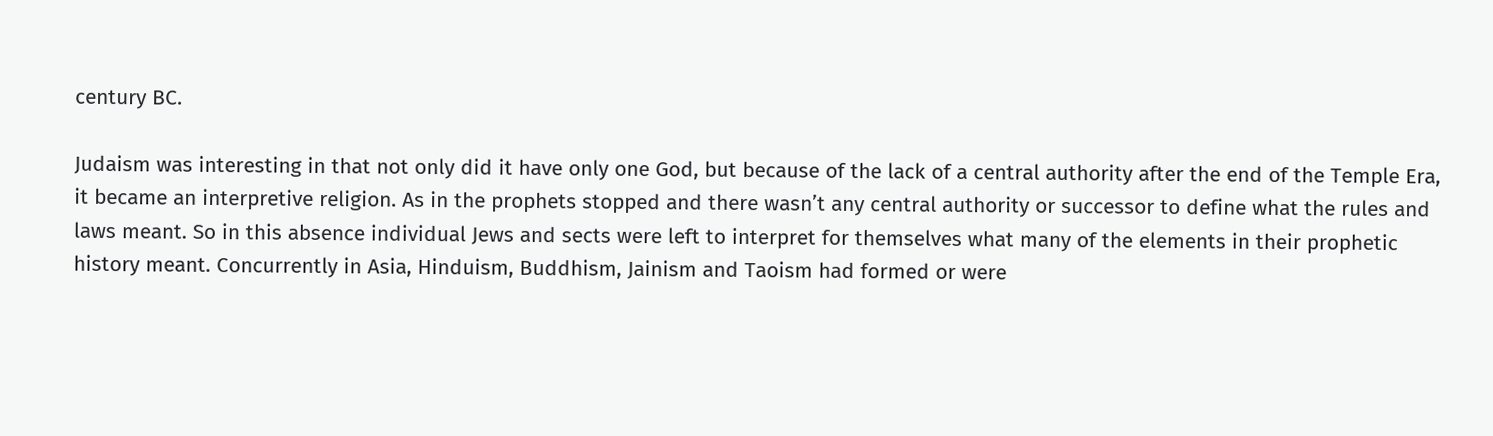century BC.

Judaism was interesting in that not only did it have only one God, but because of the lack of a central authority after the end of the Temple Era, it became an interpretive religion. As in the prophets stopped and there wasn’t any central authority or successor to define what the rules and laws meant. So in this absence individual Jews and sects were left to interpret for themselves what many of the elements in their prophetic history meant. Concurrently in Asia, Hinduism, Buddhism, Jainism and Taoism had formed or were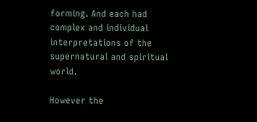forming. And each had complex and individual interpretations of the supernatural and spiritual world.

However the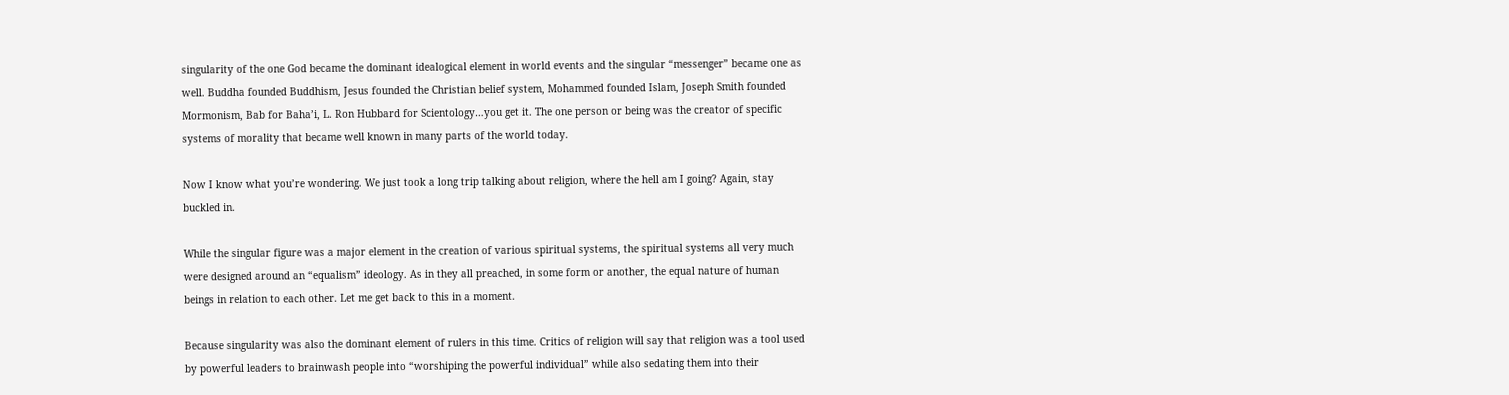singularity of the one God became the dominant idealogical element in world events and the singular “messenger” became one as well. Buddha founded Buddhism, Jesus founded the Christian belief system, Mohammed founded Islam, Joseph Smith founded Mormonism, Bab for Baha’i, L. Ron Hubbard for Scientology…you get it. The one person or being was the creator of specific systems of morality that became well known in many parts of the world today.

Now I know what you’re wondering. We just took a long trip talking about religion, where the hell am I going? Again, stay buckled in.

While the singular figure was a major element in the creation of various spiritual systems, the spiritual systems all very much were designed around an “equalism” ideology. As in they all preached, in some form or another, the equal nature of human beings in relation to each other. Let me get back to this in a moment.

Because singularity was also the dominant element of rulers in this time. Critics of religion will say that religion was a tool used by powerful leaders to brainwash people into “worshiping the powerful individual” while also sedating them into their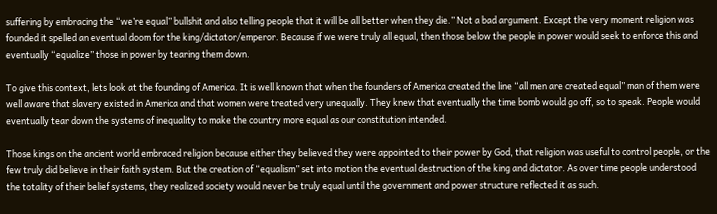suffering by embracing the “we’re equal” bullshit and also telling people that it will be all better when they die.” Not a bad argument. Except the very moment religion was founded it spelled an eventual doom for the king/dictator/emperor. Because if we were truly all equal, then those below the people in power would seek to enforce this and eventually “equalize” those in power by tearing them down.

To give this context, lets look at the founding of America. It is well known that when the founders of America created the line “all men are created equal” man of them were well aware that slavery existed in America and that women were treated very unequally. They knew that eventually the time bomb would go off, so to speak. People would eventually tear down the systems of inequality to make the country more equal as our constitution intended.

Those kings on the ancient world embraced religion because either they believed they were appointed to their power by God, that religion was useful to control people, or the few truly did believe in their faith system. But the creation of “equalism” set into motion the eventual destruction of the king and dictator. As over time people understood the totality of their belief systems, they realized society would never be truly equal until the government and power structure reflected it as such.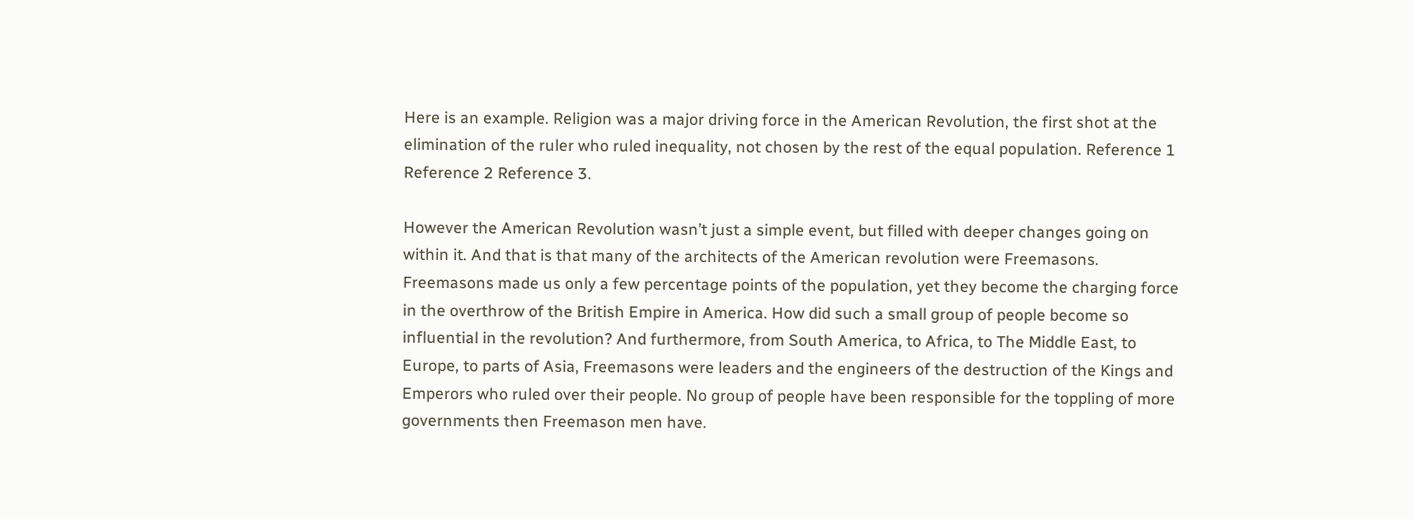Here is an example. Religion was a major driving force in the American Revolution, the first shot at the elimination of the ruler who ruled inequality, not chosen by the rest of the equal population. Reference 1 Reference 2 Reference 3.

However the American Revolution wasn’t just a simple event, but filled with deeper changes going on within it. And that is that many of the architects of the American revolution were Freemasons. Freemasons made us only a few percentage points of the population, yet they become the charging force in the overthrow of the British Empire in America. How did such a small group of people become so influential in the revolution? And furthermore, from South America, to Africa, to The Middle East, to Europe, to parts of Asia, Freemasons were leaders and the engineers of the destruction of the Kings and Emperors who ruled over their people. No group of people have been responsible for the toppling of more governments then Freemason men have.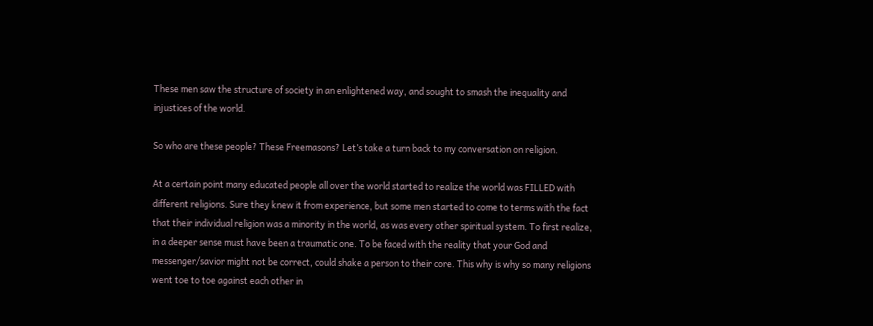These men saw the structure of society in an enlightened way, and sought to smash the inequality and injustices of the world.

So who are these people? These Freemasons? Let’s take a turn back to my conversation on religion.

At a certain point many educated people all over the world started to realize the world was FILLED with different religions. Sure they knew it from experience, but some men started to come to terms with the fact that their individual religion was a minority in the world, as was every other spiritual system. To first realize, in a deeper sense must have been a traumatic one. To be faced with the reality that your God and messenger/savior might not be correct, could shake a person to their core. This why is why so many religions went toe to toe against each other in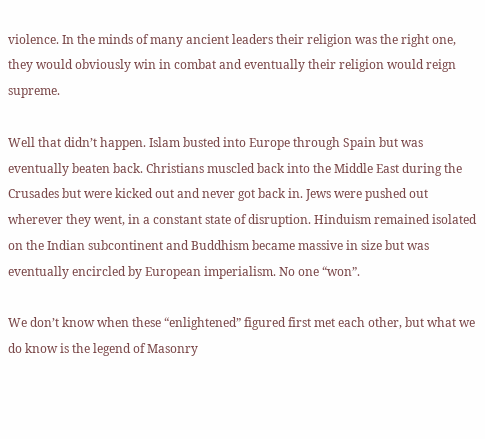violence. In the minds of many ancient leaders their religion was the right one, they would obviously win in combat and eventually their religion would reign supreme.

Well that didn’t happen. Islam busted into Europe through Spain but was eventually beaten back. Christians muscled back into the Middle East during the Crusades but were kicked out and never got back in. Jews were pushed out wherever they went, in a constant state of disruption. Hinduism remained isolated on the Indian subcontinent and Buddhism became massive in size but was eventually encircled by European imperialism. No one “won”.

We don’t know when these “enlightened” figured first met each other, but what we do know is the legend of Masonry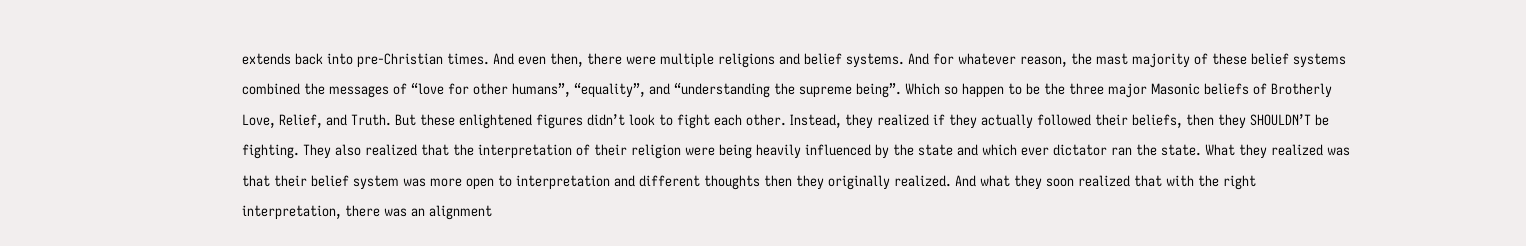extends back into pre-Christian times. And even then, there were multiple religions and belief systems. And for whatever reason, the mast majority of these belief systems combined the messages of “love for other humans”, “equality”, and “understanding the supreme being”. Which so happen to be the three major Masonic beliefs of Brotherly Love, Relief, and Truth. But these enlightened figures didn’t look to fight each other. Instead, they realized if they actually followed their beliefs, then they SHOULDN’T be fighting. They also realized that the interpretation of their religion were being heavily influenced by the state and which ever dictator ran the state. What they realized was that their belief system was more open to interpretation and different thoughts then they originally realized. And what they soon realized that with the right interpretation, there was an alignment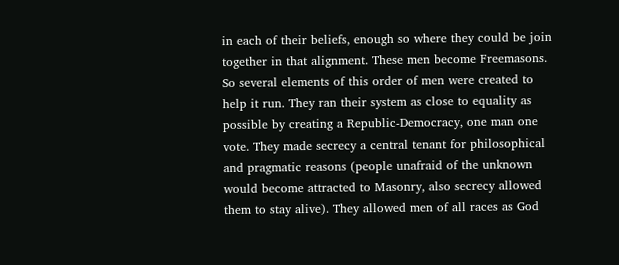in each of their beliefs, enough so where they could be join together in that alignment. These men become Freemasons. So several elements of this order of men were created to help it run. They ran their system as close to equality as possible by creating a Republic-Democracy, one man one vote. They made secrecy a central tenant for philosophical and pragmatic reasons (people unafraid of the unknown would become attracted to Masonry, also secrecy allowed them to stay alive). They allowed men of all races as God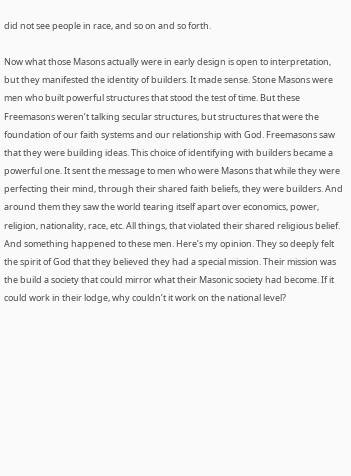did not see people in race, and so on and so forth.

Now what those Masons actually were in early design is open to interpretation, but they manifested the identity of builders. It made sense. Stone Masons were men who built powerful structures that stood the test of time. But these Freemasons weren’t talking secular structures, but structures that were the foundation of our faith systems and our relationship with God. Freemasons saw that they were building ideas. This choice of identifying with builders became a powerful one. It sent the message to men who were Masons that while they were perfecting their mind, through their shared faith beliefs, they were builders. And around them they saw the world tearing itself apart over economics, power, religion, nationality, race, etc. All things, that violated their shared religious belief. And something happened to these men. Here’s my opinion. They so deeply felt the spirit of God that they believed they had a special mission. Their mission was the build a society that could mirror what their Masonic society had become. If it could work in their lodge, why couldn’t it work on the national level?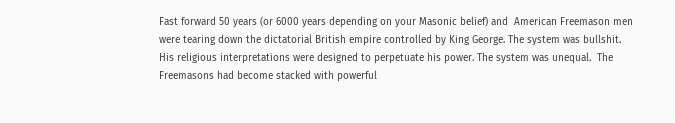Fast forward 50 years (or 6000 years depending on your Masonic belief) and  American Freemason men were tearing down the dictatorial British empire controlled by King George. The system was bullshit. His religious interpretations were designed to perpetuate his power. The system was unequal.  The Freemasons had become stacked with powerful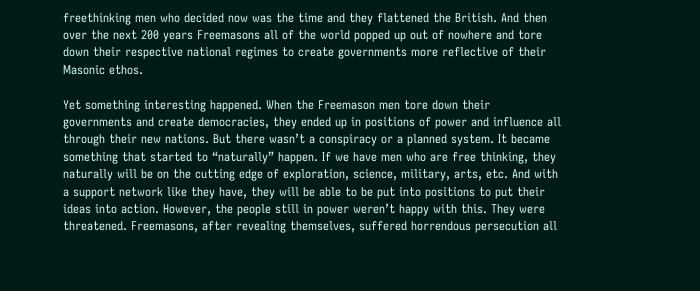freethinking men who decided now was the time and they flattened the British. And then over the next 200 years Freemasons all of the world popped up out of nowhere and tore down their respective national regimes to create governments more reflective of their Masonic ethos.

Yet something interesting happened. When the Freemason men tore down their governments and create democracies, they ended up in positions of power and influence all through their new nations. But there wasn’t a conspiracy or a planned system. It became something that started to “naturally” happen. If we have men who are free thinking, they naturally will be on the cutting edge of exploration, science, military, arts, etc. And with a support network like they have, they will be able to be put into positions to put their ideas into action. However, the people still in power weren’t happy with this. They were threatened. Freemasons, after revealing themselves, suffered horrendous persecution all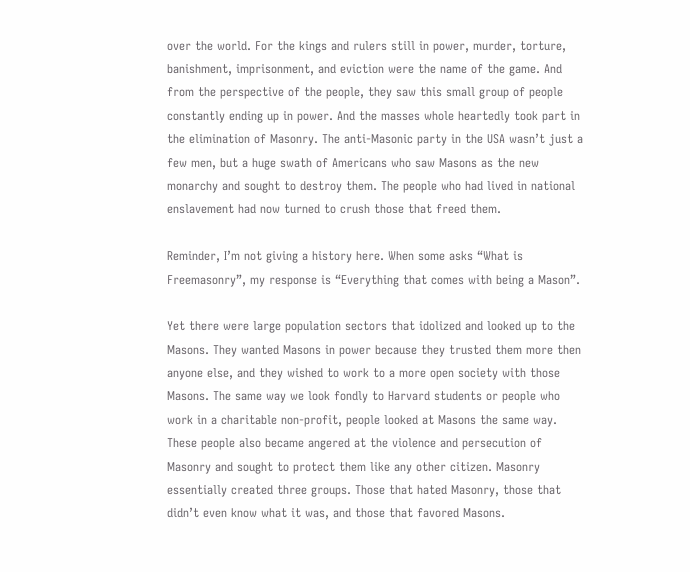over the world. For the kings and rulers still in power, murder, torture, banishment, imprisonment, and eviction were the name of the game. And from the perspective of the people, they saw this small group of people constantly ending up in power. And the masses whole heartedly took part in the elimination of Masonry. The anti-Masonic party in the USA wasn’t just a few men, but a huge swath of Americans who saw Masons as the new monarchy and sought to destroy them. The people who had lived in national enslavement had now turned to crush those that freed them.

Reminder, I’m not giving a history here. When some asks “What is Freemasonry”, my response is “Everything that comes with being a Mason”.

Yet there were large population sectors that idolized and looked up to the Masons. They wanted Masons in power because they trusted them more then anyone else, and they wished to work to a more open society with those Masons. The same way we look fondly to Harvard students or people who work in a charitable non-profit, people looked at Masons the same way. These people also became angered at the violence and persecution of Masonry and sought to protect them like any other citizen. Masonry essentially created three groups. Those that hated Masonry, those that didn’t even know what it was, and those that favored Masons.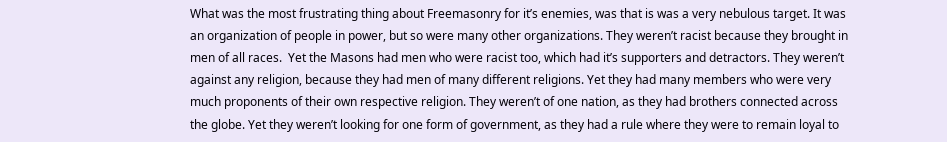What was the most frustrating thing about Freemasonry for it’s enemies, was that is was a very nebulous target. It was an organization of people in power, but so were many other organizations. They weren’t racist because they brought in men of all races.  Yet the Masons had men who were racist too, which had it’s supporters and detractors. They weren’t against any religion, because they had men of many different religions. Yet they had many members who were very much proponents of their own respective religion. They weren’t of one nation, as they had brothers connected across the globe. Yet they weren’t looking for one form of government, as they had a rule where they were to remain loyal to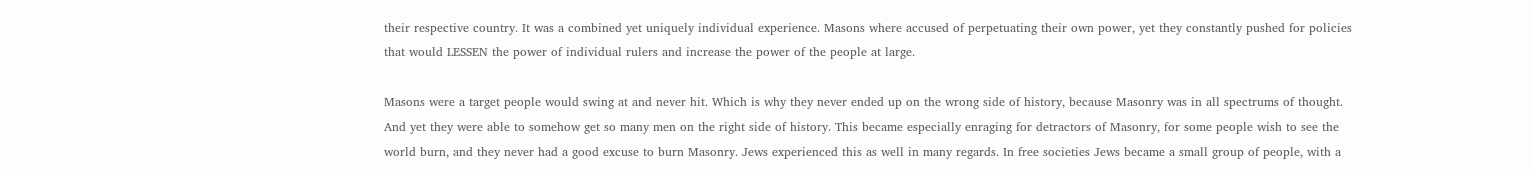their respective country. It was a combined yet uniquely individual experience. Masons where accused of perpetuating their own power, yet they constantly pushed for policies that would LESSEN the power of individual rulers and increase the power of the people at large.

Masons were a target people would swing at and never hit. Which is why they never ended up on the wrong side of history, because Masonry was in all spectrums of thought. And yet they were able to somehow get so many men on the right side of history. This became especially enraging for detractors of Masonry, for some people wish to see the world burn, and they never had a good excuse to burn Masonry. Jews experienced this as well in many regards. In free societies Jews became a small group of people, with a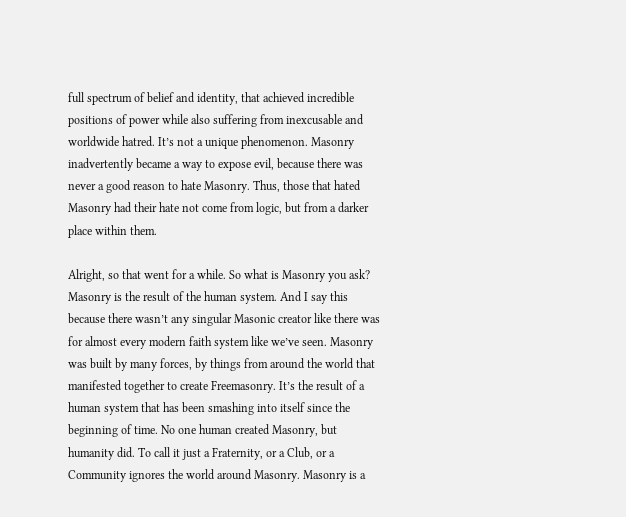full spectrum of belief and identity, that achieved incredible positions of power while also suffering from inexcusable and worldwide hatred. It’s not a unique phenomenon. Masonry inadvertently became a way to expose evil, because there was never a good reason to hate Masonry. Thus, those that hated Masonry had their hate not come from logic, but from a darker place within them.

Alright, so that went for a while. So what is Masonry you ask? Masonry is the result of the human system. And I say this because there wasn’t any singular Masonic creator like there was for almost every modern faith system like we’ve seen. Masonry was built by many forces, by things from around the world that manifested together to create Freemasonry. It’s the result of a human system that has been smashing into itself since the beginning of time. No one human created Masonry, but humanity did. To call it just a Fraternity, or a Club, or a Community ignores the world around Masonry. Masonry is a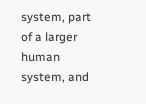system, part of a larger human system, and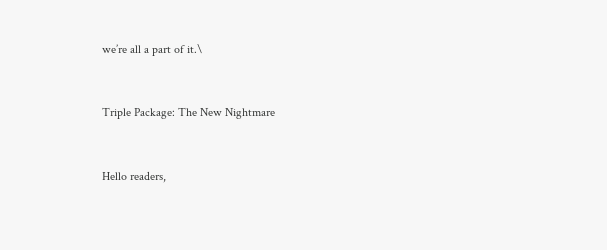we’re all a part of it.\


Triple Package: The New Nightmare


Hello readers,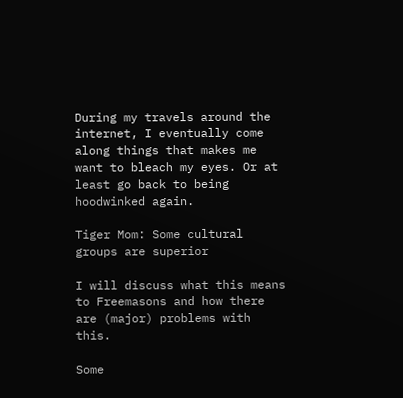During my travels around the internet, I eventually come along things that makes me want to bleach my eyes. Or at least go back to being hoodwinked again.

Tiger Mom: Some cultural groups are superior

I will discuss what this means to Freemasons and how there are (major) problems with this.

Some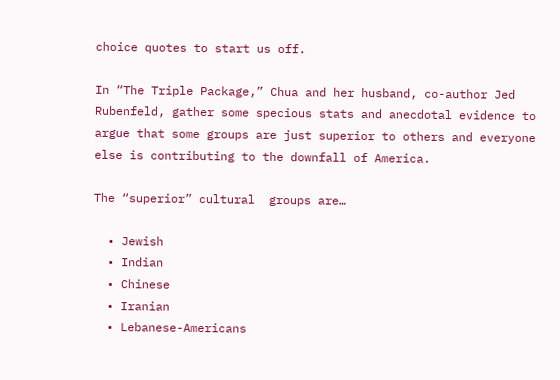choice quotes to start us off.

In “The Triple Package,” Chua and her husband, co-author Jed Rubenfeld, gather some specious stats and anecdotal evidence to argue that some groups are just superior to others and everyone else is contributing to the downfall of America.

The “superior” cultural  groups are…

  • Jewish
  • Indian
  • Chinese
  • Iranian
  • Lebanese-Americans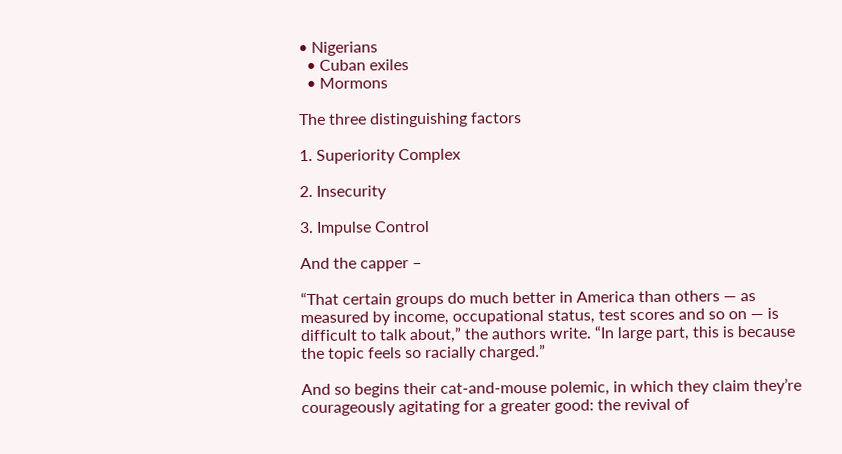• Nigerians
  • Cuban exiles
  • Mormons

The three distinguishing factors

1. Superiority Complex

2. Insecurity

3. Impulse Control

And the capper –

“That certain groups do much better in America than others — as measured by income, occupational status, test scores and so on — is difficult to talk about,” the authors write. “In large part, this is because the topic feels so racially charged.”

And so begins their cat-and-mouse polemic, in which they claim they’re courageously agitating for a greater good: the revival of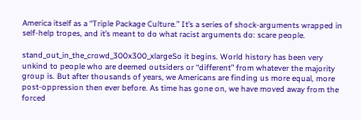America itself as a “Triple Package Culture.” It’s a series of shock-arguments wrapped in self-help tropes, and it’s meant to do what racist arguments do: scare people.

stand_out_in_the_crowd_300x300_xlargeSo it begins. World history has been very unkind to people who are deemed outsiders or “different” from whatever the majority group is. But after thousands of years, we Americans are finding us more equal, more post-oppression then ever before. As time has gone on, we have moved away from the forced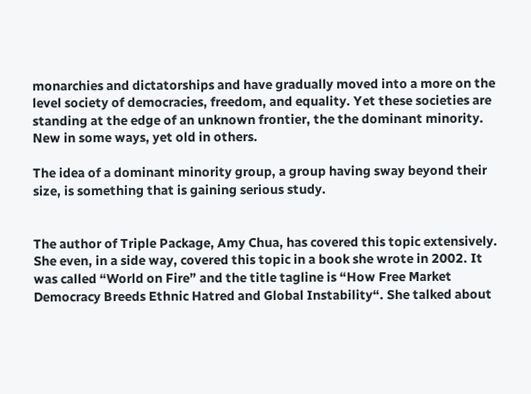monarchies and dictatorships and have gradually moved into a more on the level society of democracies, freedom, and equality. Yet these societies are standing at the edge of an unknown frontier, the the dominant minority. New in some ways, yet old in others.

The idea of a dominant minority group, a group having sway beyond their size, is something that is gaining serious study.


The author of Triple Package, Amy Chua, has covered this topic extensively. She even, in a side way, covered this topic in a book she wrote in 2002. It was called “World on Fire” and the title tagline is “How Free Market Democracy Breeds Ethnic Hatred and Global Instability“. She talked about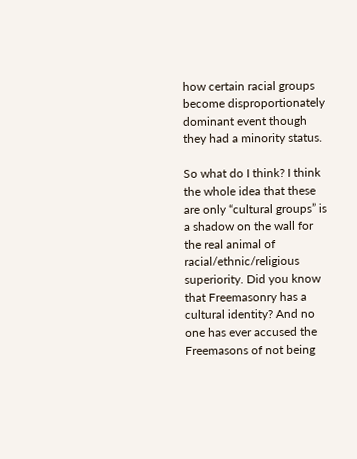how certain racial groups become disproportionately dominant event though they had a minority status.

So what do I think? I think the whole idea that these are only “cultural groups” is a shadow on the wall for the real animal of racial/ethnic/religious superiority. Did you know that Freemasonry has a cultural identity? And no one has ever accused the Freemasons of not being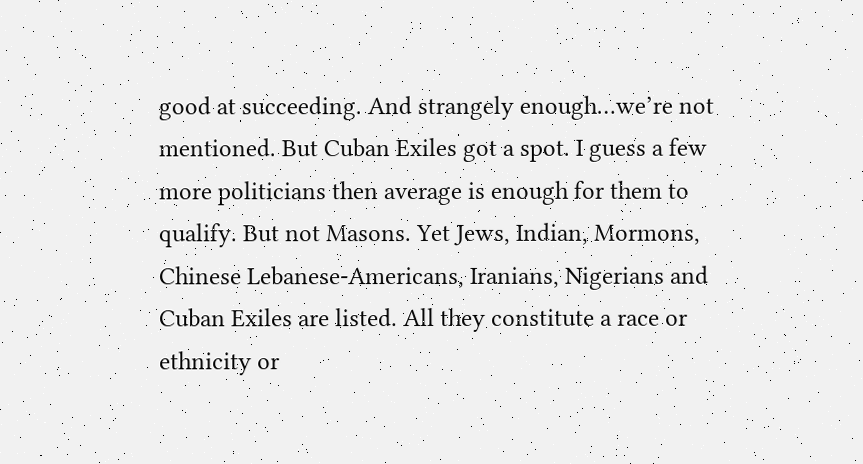good at succeeding. And strangely enough…we’re not mentioned. But Cuban Exiles got a spot. I guess a few more politicians then average is enough for them to qualify. But not Masons. Yet Jews, Indian, Mormons, Chinese Lebanese-Americans, Iranians, Nigerians and Cuban Exiles are listed. All they constitute a race or ethnicity or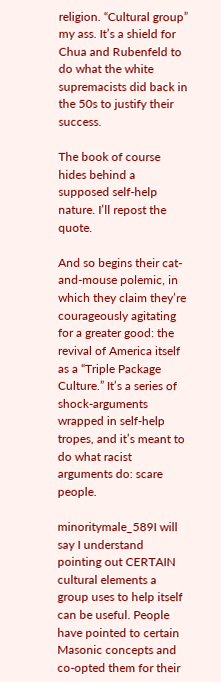religion. “Cultural group” my ass. It’s a shield for Chua and Rubenfeld to do what the white supremacists did back in the 50s to justify their success.

The book of course hides behind a supposed self-help nature. I’ll repost the quote.

And so begins their cat-and-mouse polemic, in which they claim they’re courageously agitating for a greater good: the revival of America itself as a “Triple Package Culture.” It’s a series of shock-arguments wrapped in self-help tropes, and it’s meant to do what racist arguments do: scare people.

minoritymale_589I will say I understand pointing out CERTAIN cultural elements a group uses to help itself can be useful. People have pointed to certain Masonic concepts and co-opted them for their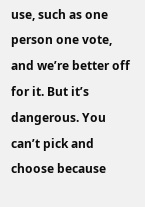use, such as one person one vote, and we’re better off for it. But it’s dangerous. You can’t pick and choose because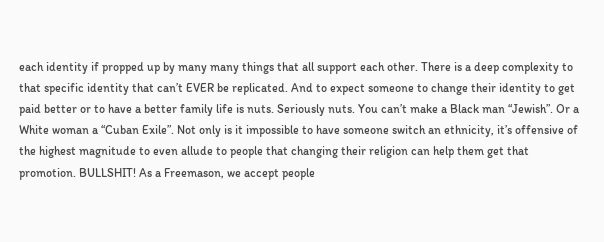each identity if propped up by many many things that all support each other. There is a deep complexity to that specific identity that can’t EVER be replicated. And to expect someone to change their identity to get paid better or to have a better family life is nuts. Seriously nuts. You can’t make a Black man “Jewish”. Or a White woman a “Cuban Exile”. Not only is it impossible to have someone switch an ethnicity, it’s offensive of the highest magnitude to even allude to people that changing their religion can help them get that promotion. BULLSHIT! As a Freemason, we accept people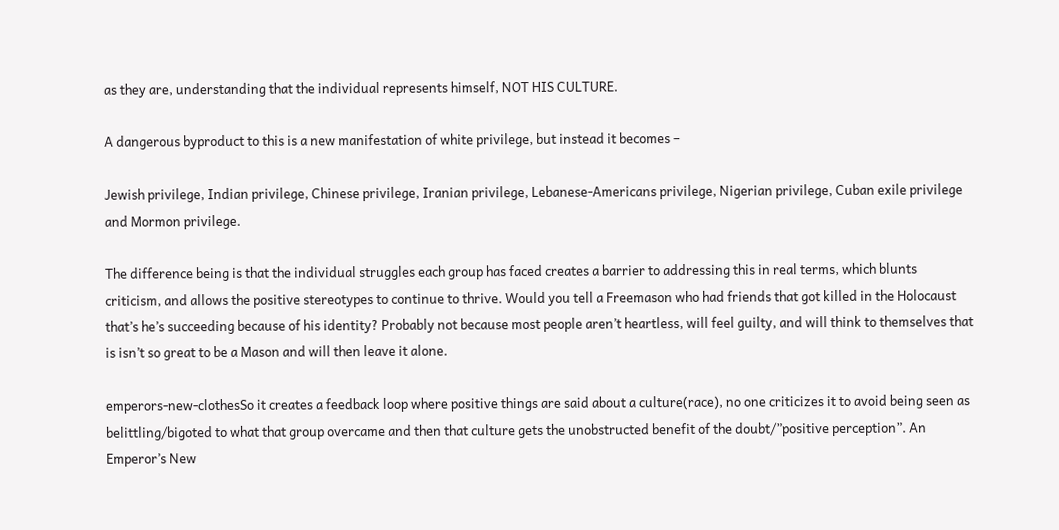as they are, understanding that the individual represents himself, NOT HIS CULTURE.

A dangerous byproduct to this is a new manifestation of white privilege, but instead it becomes –

Jewish privilege, Indian privilege, Chinese privilege, Iranian privilege, Lebanese-Americans privilege, Nigerian privilege, Cuban exile privilege and Mormon privilege.

The difference being is that the individual struggles each group has faced creates a barrier to addressing this in real terms, which blunts criticism, and allows the positive stereotypes to continue to thrive. Would you tell a Freemason who had friends that got killed in the Holocaust that’s he’s succeeding because of his identity? Probably not because most people aren’t heartless, will feel guilty, and will think to themselves that is isn’t so great to be a Mason and will then leave it alone.

emperors-new-clothesSo it creates a feedback loop where positive things are said about a culture(race), no one criticizes it to avoid being seen as belittling/bigoted to what that group overcame and then that culture gets the unobstructed benefit of the doubt/”positive perception”. An Emperor’s New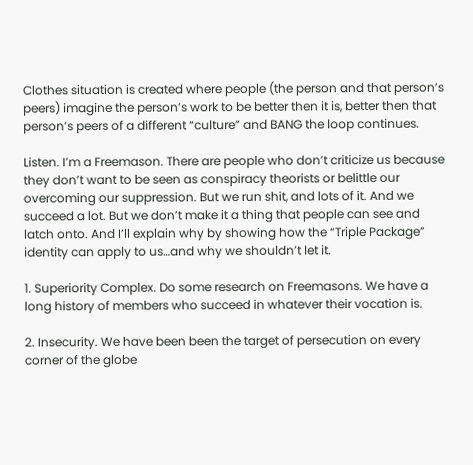Clothes situation is created where people (the person and that person’s peers) imagine the person’s work to be better then it is, better then that person’s peers of a different “culture” and BANG the loop continues.

Listen. I’m a Freemason. There are people who don’t criticize us because they don’t want to be seen as conspiracy theorists or belittle our overcoming our suppression. But we run shit, and lots of it. And we succeed a lot. But we don’t make it a thing that people can see and latch onto. And I’ll explain why by showing how the “Triple Package” identity can apply to us…and why we shouldn’t let it.

1. Superiority Complex. Do some research on Freemasons. We have a long history of members who succeed in whatever their vocation is.

2. Insecurity. We have been been the target of persecution on every corner of the globe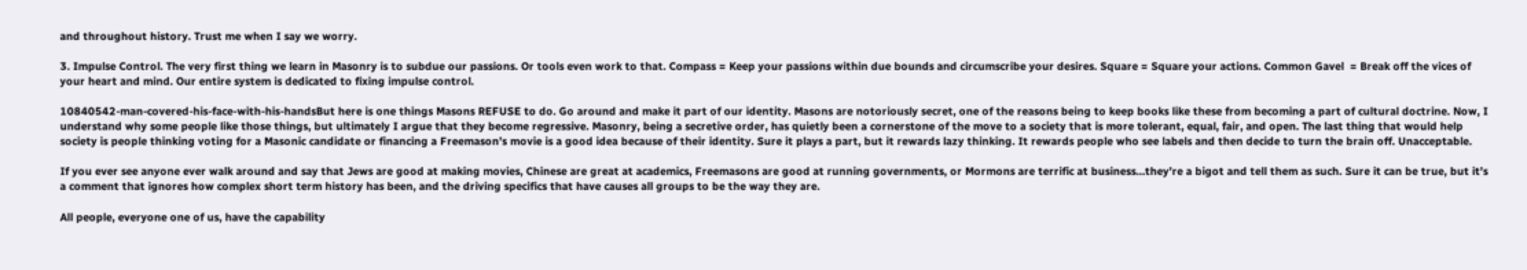and throughout history. Trust me when I say we worry.

3. Impulse Control. The very first thing we learn in Masonry is to subdue our passions. Or tools even work to that. Compass = Keep your passions within due bounds and circumscribe your desires. Square = Square your actions. Common Gavel  = Break off the vices of your heart and mind. Our entire system is dedicated to fixing impulse control.

10840542-man-covered-his-face-with-his-handsBut here is one things Masons REFUSE to do. Go around and make it part of our identity. Masons are notoriously secret, one of the reasons being to keep books like these from becoming a part of cultural doctrine. Now, I understand why some people like those things, but ultimately I argue that they become regressive. Masonry, being a secretive order, has quietly been a cornerstone of the move to a society that is more tolerant, equal, fair, and open. The last thing that would help society is people thinking voting for a Masonic candidate or financing a Freemason’s movie is a good idea because of their identity. Sure it plays a part, but it rewards lazy thinking. It rewards people who see labels and then decide to turn the brain off. Unacceptable.

If you ever see anyone ever walk around and say that Jews are good at making movies, Chinese are great at academics, Freemasons are good at running governments, or Mormons are terrific at business…they’re a bigot and tell them as such. Sure it can be true, but it’s a comment that ignores how complex short term history has been, and the driving specifics that have causes all groups to be the way they are.

All people, everyone one of us, have the capability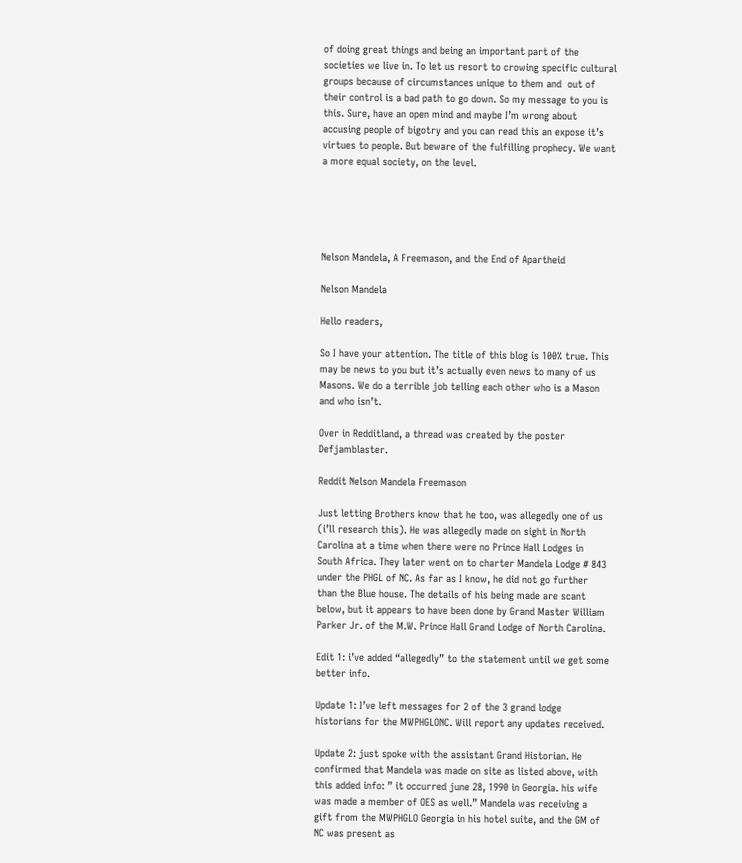of doing great things and being an important part of the societies we live in. To let us resort to crowing specific cultural groups because of circumstances unique to them and  out of their control is a bad path to go down. So my message to you is this. Sure, have an open mind and maybe I’m wrong about accusing people of bigotry and you can read this an expose it’s virtues to people. But beware of the fulfilling prophecy. We want a more equal society, on the level.





Nelson Mandela, A Freemason, and the End of Apartheid

Nelson Mandela

Hello readers,

So I have your attention. The title of this blog is 100% true. This may be news to you but it’s actually even news to many of us Masons. We do a terrible job telling each other who is a Mason and who isn’t.

Over in Redditland, a thread was created by the poster Defjamblaster.

Reddit Nelson Mandela Freemason

Just letting Brothers know that he too, was allegedly one of us (i’ll research this). He was allegedly made on sight in North Carolina at a time when there were no Prince Hall Lodges in South Africa. They later went on to charter Mandela Lodge # 843 under the PHGL of NC. As far as I know, he did not go further than the Blue house. The details of his being made are scant below, but it appears to have been done by Grand Master William Parker Jr. of the M.W. Prince Hall Grand Lodge of North Carolina.

Edit 1: i’ve added “allegedly” to the statement until we get some better info.

Update 1: I’ve left messages for 2 of the 3 grand lodge historians for the MWPHGLONC. Will report any updates received.

Update 2: just spoke with the assistant Grand Historian. He confirmed that Mandela was made on site as listed above, with this added info: ” it occurred june 28, 1990 in Georgia. his wife was made a member of OES as well.” Mandela was receiving a gift from the MWPHGLO Georgia in his hotel suite, and the GM of NC was present as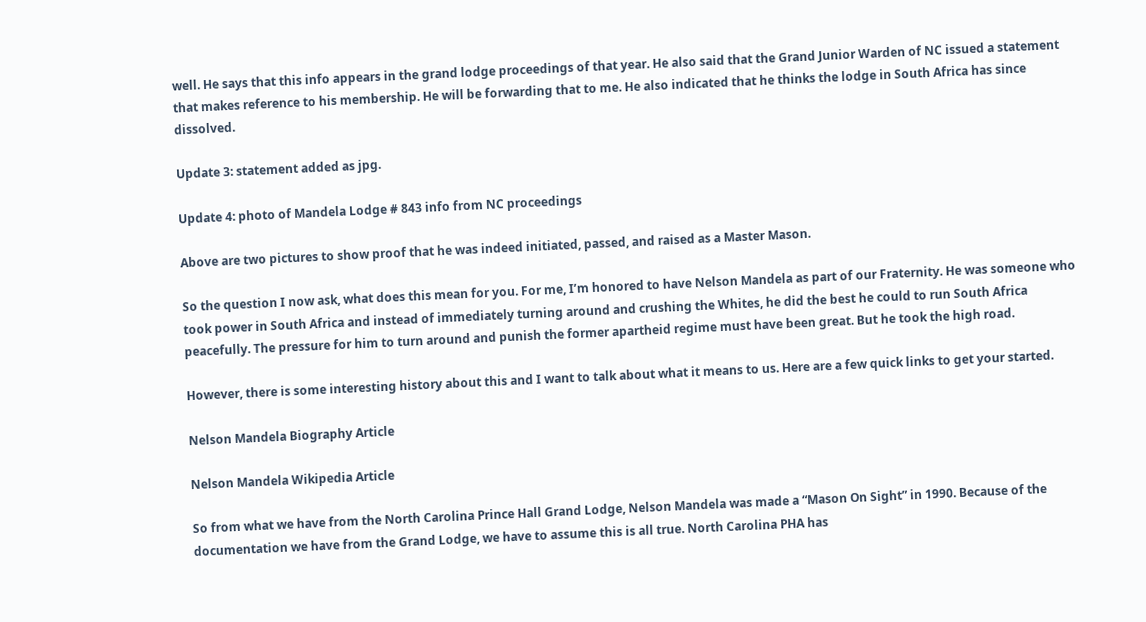well. He says that this info appears in the grand lodge proceedings of that year. He also said that the Grand Junior Warden of NC issued a statement that makes reference to his membership. He will be forwarding that to me. He also indicated that he thinks the lodge in South Africa has since dissolved.

Update 3: statement added as jpg.

Update 4: photo of Mandela Lodge # 843 info from NC proceedings

Above are two pictures to show proof that he was indeed initiated, passed, and raised as a Master Mason.

So the question I now ask, what does this mean for you. For me, I’m honored to have Nelson Mandela as part of our Fraternity. He was someone who took power in South Africa and instead of immediately turning around and crushing the Whites, he did the best he could to run South Africa peacefully. The pressure for him to turn around and punish the former apartheid regime must have been great. But he took the high road.

However, there is some interesting history about this and I want to talk about what it means to us. Here are a few quick links to get your started.

Nelson Mandela Biography Article

Nelson Mandela Wikipedia Article

So from what we have from the North Carolina Prince Hall Grand Lodge, Nelson Mandela was made a “Mason On Sight” in 1990. Because of the documentation we have from the Grand Lodge, we have to assume this is all true. North Carolina PHA has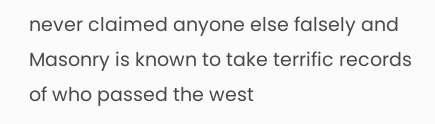never claimed anyone else falsely and Masonry is known to take terrific records of who passed the west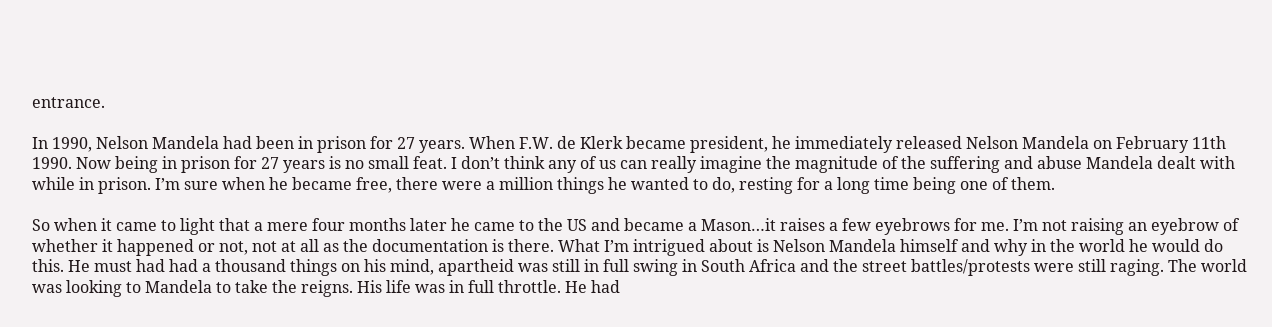entrance.

In 1990, Nelson Mandela had been in prison for 27 years. When F.W. de Klerk became president, he immediately released Nelson Mandela on February 11th 1990. Now being in prison for 27 years is no small feat. I don’t think any of us can really imagine the magnitude of the suffering and abuse Mandela dealt with while in prison. I’m sure when he became free, there were a million things he wanted to do, resting for a long time being one of them.

So when it came to light that a mere four months later he came to the US and became a Mason…it raises a few eyebrows for me. I’m not raising an eyebrow of whether it happened or not, not at all as the documentation is there. What I’m intrigued about is Nelson Mandela himself and why in the world he would do this. He must had had a thousand things on his mind, apartheid was still in full swing in South Africa and the street battles/protests were still raging. The world was looking to Mandela to take the reigns. His life was in full throttle. He had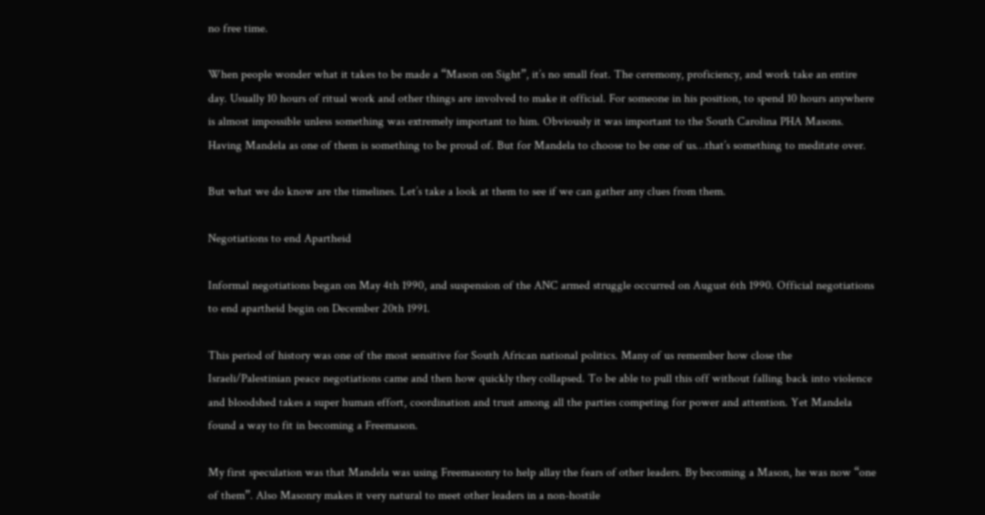no free time.

When people wonder what it takes to be made a “Mason on Sight”, it’s no small feat. The ceremony, proficiency, and work take an entire day. Usually 10 hours of ritual work and other things are involved to make it official. For someone in his position, to spend 10 hours anywhere is almost impossible unless something was extremely important to him. Obviously it was important to the South Carolina PHA Masons. Having Mandela as one of them is something to be proud of. But for Mandela to choose to be one of us…that’s something to meditate over.

But what we do know are the timelines. Let’s take a look at them to see if we can gather any clues from them.

Negotiations to end Apartheid

Informal negotiations began on May 4th 1990, and suspension of the ANC armed struggle occurred on August 6th 1990. Official negotiations to end apartheid begin on December 20th 1991.

This period of history was one of the most sensitive for South African national politics. Many of us remember how close the Israeli/Palestinian peace negotiations came and then how quickly they collapsed. To be able to pull this off without falling back into violence and bloodshed takes a super human effort, coordination and trust among all the parties competing for power and attention. Yet Mandela found a way to fit in becoming a Freemason.

My first speculation was that Mandela was using Freemasonry to help allay the fears of other leaders. By becoming a Mason, he was now “one of them”. Also Masonry makes it very natural to meet other leaders in a non-hostile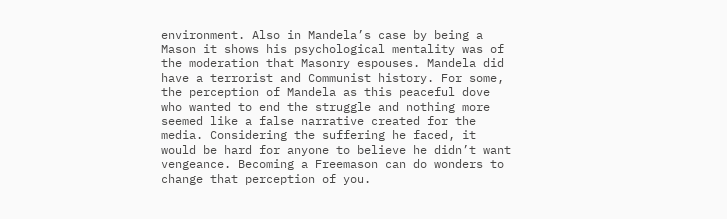environment. Also in Mandela’s case by being a Mason it shows his psychological mentality was of the moderation that Masonry espouses. Mandela did have a terrorist and Communist history. For some, the perception of Mandela as this peaceful dove who wanted to end the struggle and nothing more seemed like a false narrative created for the media. Considering the suffering he faced, it would be hard for anyone to believe he didn’t want vengeance. Becoming a Freemason can do wonders to change that perception of you.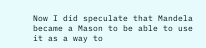Now I did speculate that Mandela became a Mason to be able to use it as a way to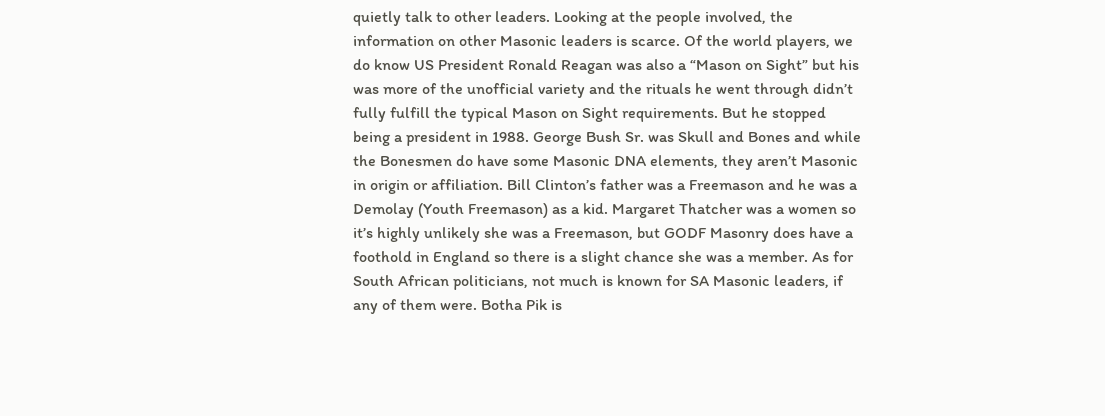quietly talk to other leaders. Looking at the people involved, the information on other Masonic leaders is scarce. Of the world players, we do know US President Ronald Reagan was also a “Mason on Sight” but his was more of the unofficial variety and the rituals he went through didn’t fully fulfill the typical Mason on Sight requirements. But he stopped being a president in 1988. George Bush Sr. was Skull and Bones and while the Bonesmen do have some Masonic DNA elements, they aren’t Masonic in origin or affiliation. Bill Clinton’s father was a Freemason and he was a Demolay (Youth Freemason) as a kid. Margaret Thatcher was a women so it’s highly unlikely she was a Freemason, but GODF Masonry does have a foothold in England so there is a slight chance she was a member. As for South African politicians, not much is known for SA Masonic leaders, if any of them were. Botha Pik is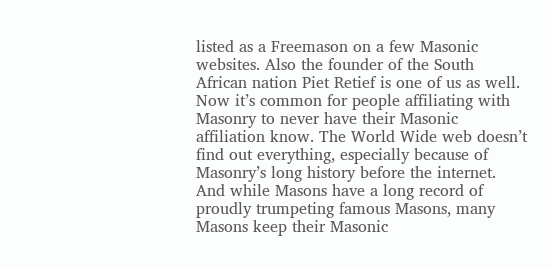listed as a Freemason on a few Masonic websites. Also the founder of the South African nation Piet Retief is one of us as well. Now it’s common for people affiliating with Masonry to never have their Masonic affiliation know. The World Wide web doesn’t find out everything, especially because of Masonry’s long history before the internet. And while Masons have a long record of proudly trumpeting famous Masons, many Masons keep their Masonic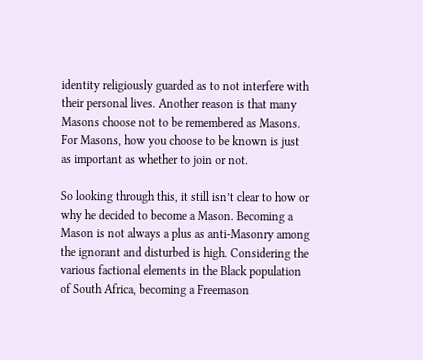identity religiously guarded as to not interfere with their personal lives. Another reason is that many Masons choose not to be remembered as Masons. For Masons, how you choose to be known is just as important as whether to join or not.

So looking through this, it still isn’t clear to how or why he decided to become a Mason. Becoming a Mason is not always a plus as anti-Masonry among the ignorant and disturbed is high. Considering the various factional elements in the Black population of South Africa, becoming a Freemason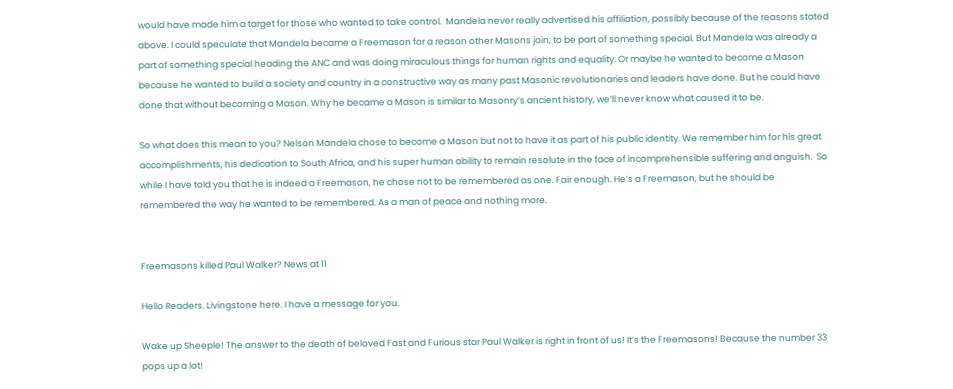would have made him a target for those who wanted to take control.  Mandela never really advertised his affiliation, possibly because of the reasons stated above. I could speculate that Mandela became a Freemason for a reason other Masons join, to be part of something special. But Mandela was already a part of something special heading the ANC and was doing miraculous things for human rights and equality. Or maybe he wanted to become a Mason because he wanted to build a society and country in a constructive way as many past Masonic revolutionaries and leaders have done. But he could have done that without becoming a Mason. Why he became a Mason is similar to Masonry’s ancient history, we’ll never know what caused it to be.

So what does this mean to you? Nelson Mandela chose to become a Mason but not to have it as part of his public identity. We remember him for his great accomplishments, his dedication to South Africa, and his super human ability to remain resolute in the face of incomprehensible suffering and anguish.  So while I have told you that he is indeed a Freemason, he chose not to be remembered as one. Fair enough. He’s a Freemason, but he should be remembered the way he wanted to be remembered. As a man of peace and nothing more.


Freemasons killed Paul Walker? News at 11

Hello Readers. Livingstone here. I have a message for you.

Wake up Sheeple! The answer to the death of beloved Fast and Furious star Paul Walker is right in front of us! It’s the Freemasons! Because the number 33 pops up a lot!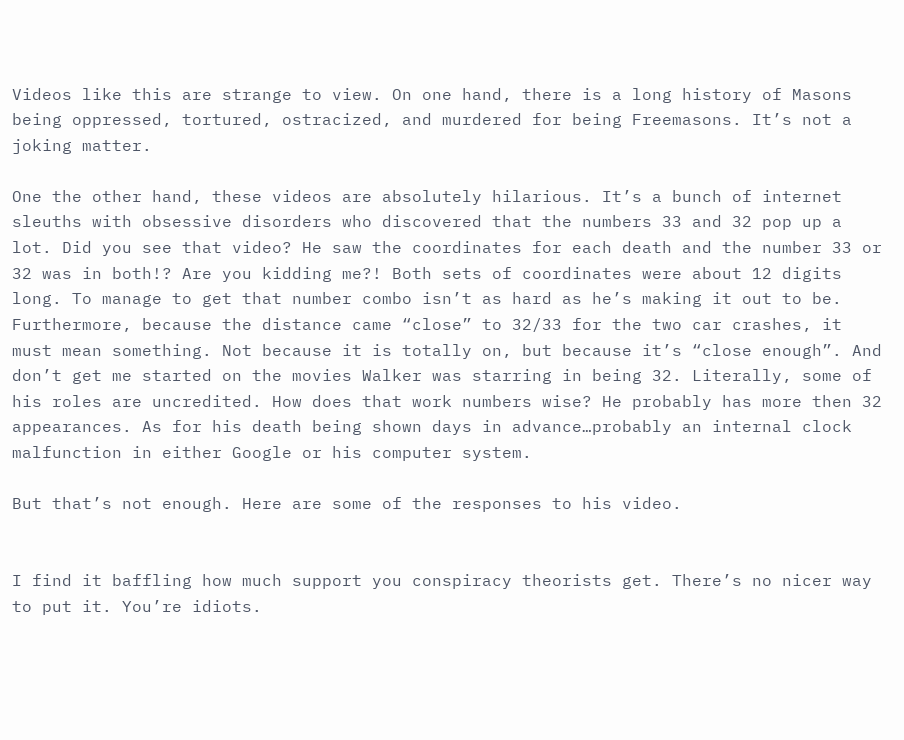Videos like this are strange to view. On one hand, there is a long history of Masons being oppressed, tortured, ostracized, and murdered for being Freemasons. It’s not a joking matter.

One the other hand, these videos are absolutely hilarious. It’s a bunch of internet sleuths with obsessive disorders who discovered that the numbers 33 and 32 pop up a lot. Did you see that video? He saw the coordinates for each death and the number 33 or 32 was in both!? Are you kidding me?! Both sets of coordinates were about 12 digits long. To manage to get that number combo isn’t as hard as he’s making it out to be. Furthermore, because the distance came “close” to 32/33 for the two car crashes, it must mean something. Not because it is totally on, but because it’s “close enough”. And don’t get me started on the movies Walker was starring in being 32. Literally, some of his roles are uncredited. How does that work numbers wise? He probably has more then 32 appearances. As for his death being shown days in advance…probably an internal clock malfunction in either Google or his computer system.

But that’s not enough. Here are some of the responses to his video.


I find it baffling how much support you conspiracy theorists get. There’s no nicer way to put it. You’re idiots.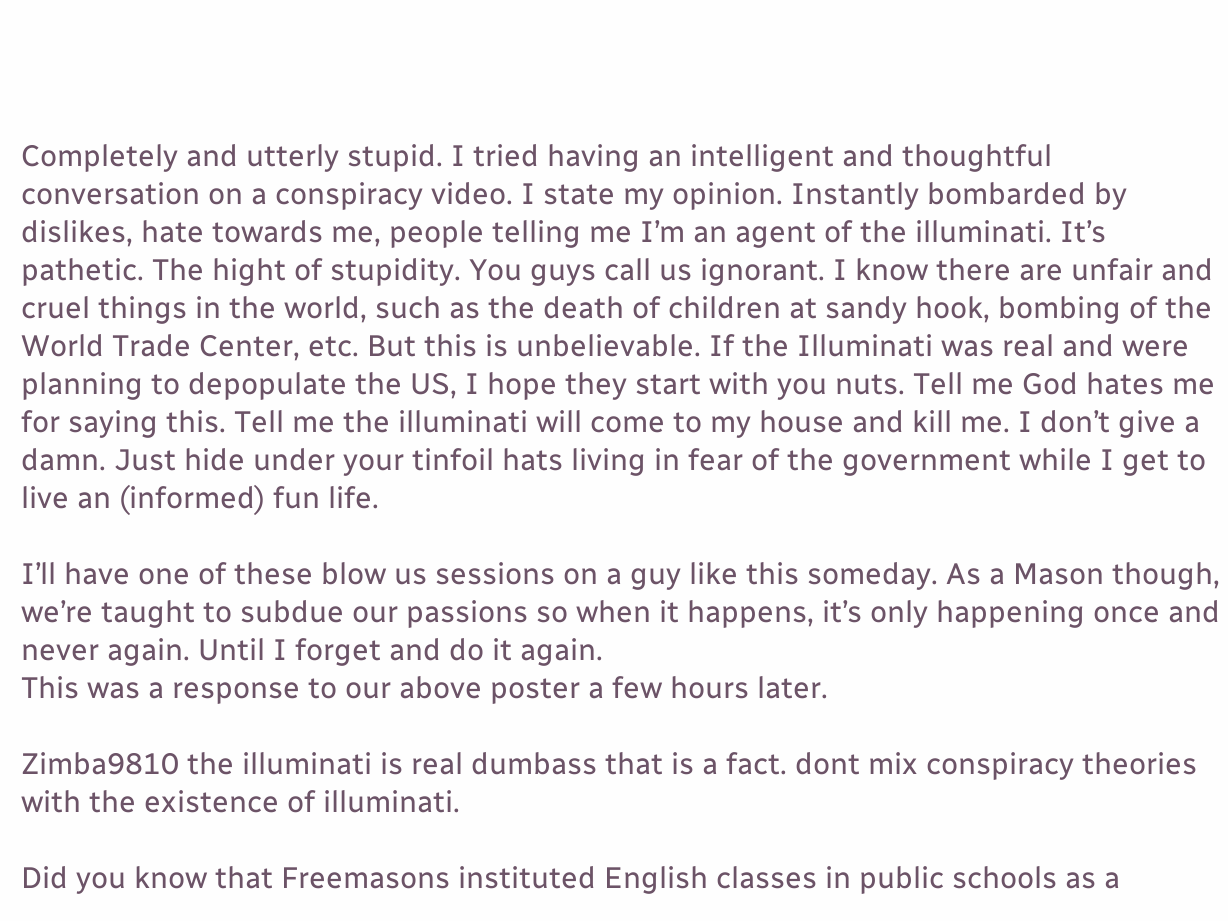Completely and utterly stupid. I tried having an intelligent and thoughtful conversation on a conspiracy video. I state my opinion. Instantly bombarded by dislikes, hate towards me, people telling me I’m an agent of the illuminati. It’s pathetic. The hight of stupidity. You guys call us ignorant. I know there are unfair and cruel things in the world, such as the death of children at sandy hook, bombing of the World Trade Center, etc. But this is unbelievable. If the Illuminati was real and were planning to depopulate the US, I hope they start with you nuts. Tell me God hates me for saying this. Tell me the illuminati will come to my house and kill me. I don’t give a damn. Just hide under your tinfoil hats living in fear of the government while I get to live an (informed) fun life.

I’ll have one of these blow us sessions on a guy like this someday. As a Mason though, we’re taught to subdue our passions so when it happens, it’s only happening once and never again. Until I forget and do it again.
This was a response to our above poster a few hours later.

Zimba9810 the illuminati is real dumbass that is a fact. dont mix conspiracy theories with the existence of illuminati.

Did you know that Freemasons instituted English classes in public schools as a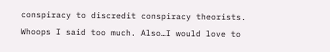conspiracy to discredit conspiracy theorists. Whoops I said too much. Also…I would love to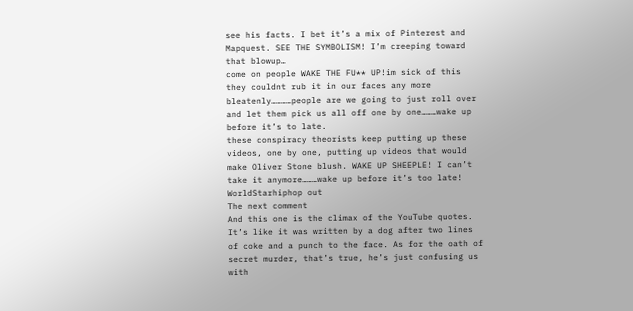see his facts. I bet it’s a mix of Pinterest and Mapquest. SEE THE SYMBOLISM! I’m creeping toward that blowup…
come on people WAKE THE FU** UP!im sick of this they couldnt rub it in our faces any more bleatenly…………people are we going to just roll over and let them pick us all off one by one………wake up before it’s to late.
these conspiracy theorists keep putting up these videos, one by one, putting up videos that would make Oliver Stone blush. WAKE UP SHEEPLE! I can’t take it anymore………wake up before it’s too late! WorldStarhiphop out
The next comment
And this one is the climax of the YouTube quotes. It’s like it was written by a dog after two lines of coke and a punch to the face. As for the oath of secret murder, that’s true, he’s just confusing us with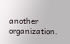another organization.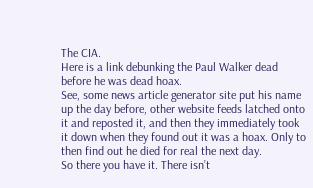The CIA.
Here is a link debunking the Paul Walker dead before he was dead hoax.
See, some news article generator site put his name up the day before, other website feeds latched onto it and reposted it, and then they immediately took it down when they found out it was a hoax. Only to then find out he died for real the next day.
So there you have it. There isn’t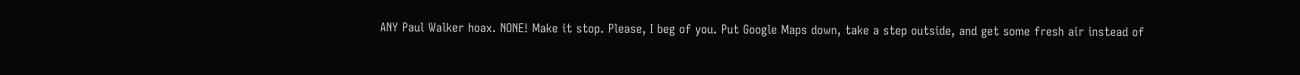ANY Paul Walker hoax. NONE! Make it stop. Please, I beg of you. Put Google Maps down, take a step outside, and get some fresh air instead of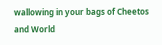wallowing in your bags of Cheetos and World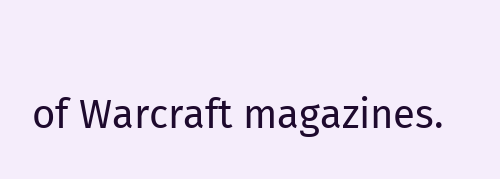of Warcraft magazines.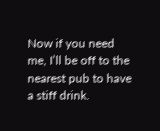Now if you need me, I’ll be off to the nearest pub to have a stiff drink.